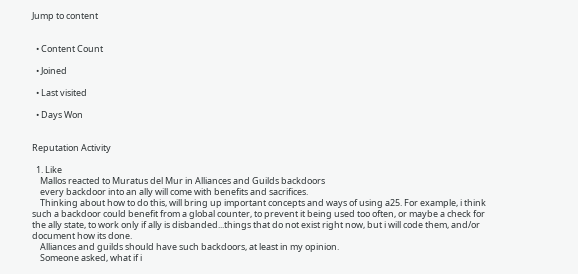Jump to content


  • Content Count

  • Joined

  • Last visited

  • Days Won


Reputation Activity

  1. Like
    Mallos reacted to Muratus del Mur in Alliances and Guilds backdoors
    every backdoor into an ally will come with benefits and sacrifices.
    Thinking about how to do this, will bring up important concepts and ways of using a25. For example, i think such a backdoor could benefit from a global counter, to prevent it being used too often, or maybe a check for the ally state, to work only if ally is disbanded...things that do not exist right now, but i will code them, and/or document how its done.
    Alliances and guilds should have such backdoors, at least in my opinion.
    Someone asked, what if i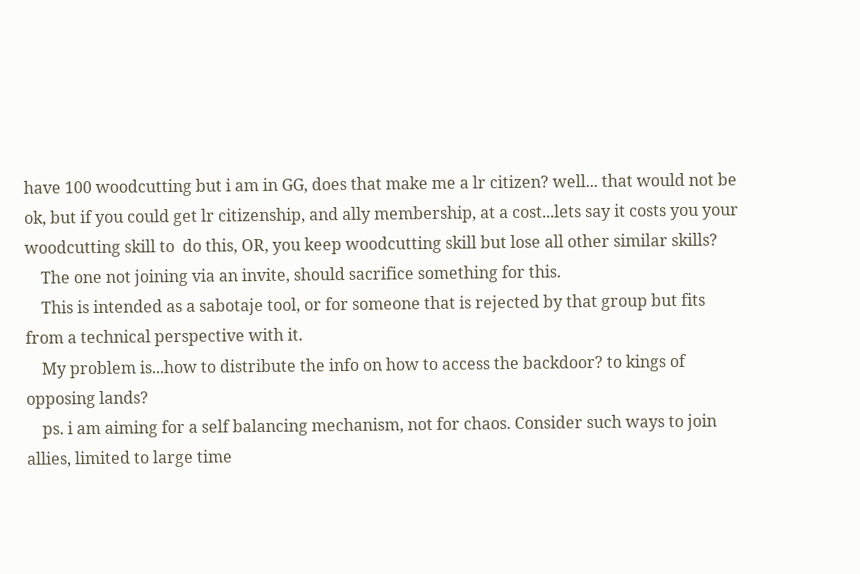have 100 woodcutting but i am in GG, does that make me a lr citizen? well... that would not be ok, but if you could get lr citizenship, and ally membership, at a cost...lets say it costs you your woodcutting skill to  do this, OR, you keep woodcutting skill but lose all other similar skills?
    The one not joining via an invite, should sacrifice something for this.
    This is intended as a sabotaje tool, or for someone that is rejected by that group but fits from a technical perspective with it.
    My problem is...how to distribute the info on how to access the backdoor? to kings of opposing lands?
    ps. i am aiming for a self balancing mechanism, not for chaos. Consider such ways to join allies, limited to large time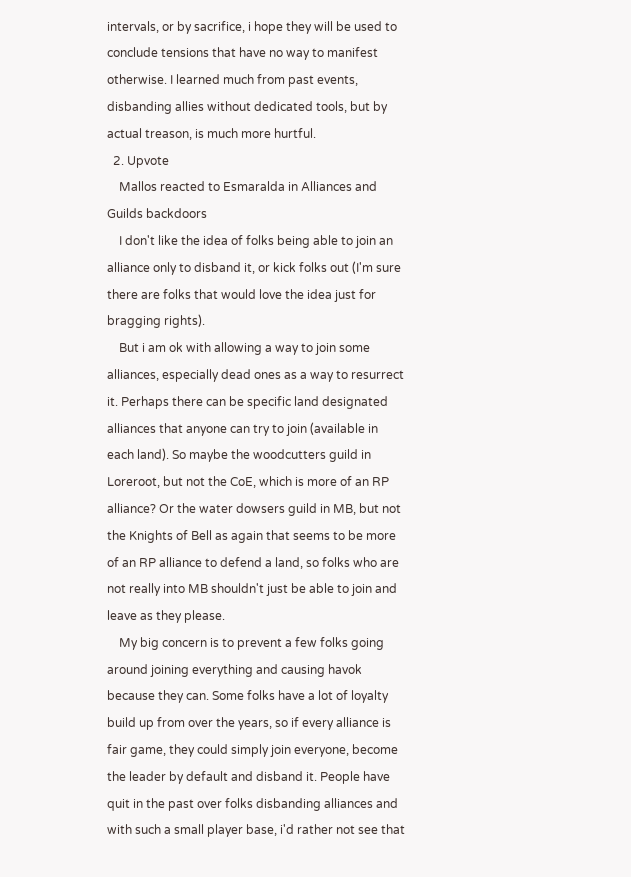intervals, or by sacrifice, i hope they will be used to conclude tensions that have no way to manifest otherwise. I learned much from past events, disbanding allies without dedicated tools, but by actual treason, is much more hurtful.
  2. Upvote
    Mallos reacted to Esmaralda in Alliances and Guilds backdoors
    I don't like the idea of folks being able to join an alliance only to disband it, or kick folks out (I'm sure there are folks that would love the idea just for bragging rights).
    But i am ok with allowing a way to join some alliances, especially dead ones as a way to resurrect it. Perhaps there can be specific land designated alliances that anyone can try to join (available in each land). So maybe the woodcutters guild in Loreroot, but not the CoE, which is more of an RP alliance? Or the water dowsers guild in MB, but not the Knights of Bell as again that seems to be more of an RP alliance to defend a land, so folks who are not really into MB shouldn't just be able to join and leave as they please.
    My big concern is to prevent a few folks going around joining everything and causing havok because they can. Some folks have a lot of loyalty build up from over the years, so if every alliance is fair game, they could simply join everyone, become the leader by default and disband it. People have quit in the past over folks disbanding alliances and with such a small player base, i'd rather not see that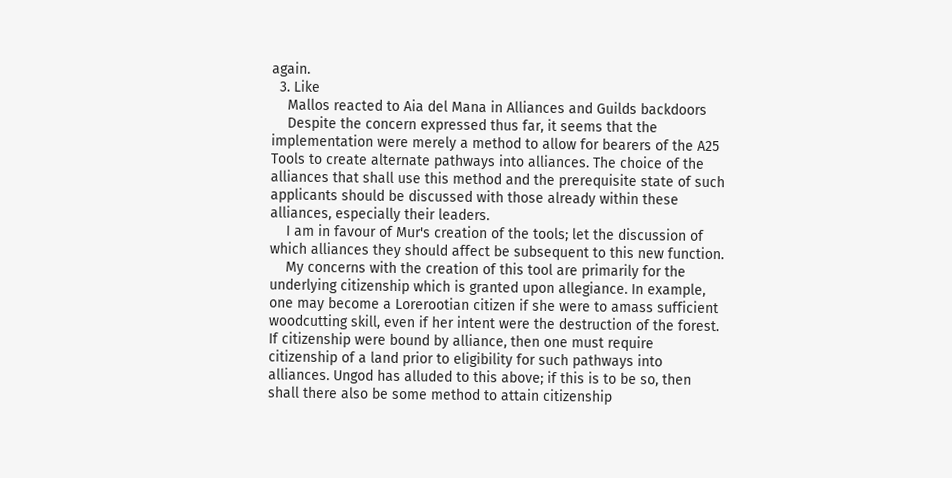again.
  3. Like
    Mallos reacted to Aia del Mana in Alliances and Guilds backdoors
    Despite the concern expressed thus far, it seems that the implementation were merely a method to allow for bearers of the A25 Tools to create alternate pathways into alliances. The choice of the alliances that shall use this method and the prerequisite state of such applicants should be discussed with those already within these alliances, especially their leaders.
    I am in favour of Mur's creation of the tools; let the discussion of which alliances they should affect be subsequent to this new function.
    My concerns with the creation of this tool are primarily for the underlying citizenship which is granted upon allegiance. In example, one may become a Lorerootian citizen if she were to amass sufficient woodcutting skill, even if her intent were the destruction of the forest. If citizenship were bound by alliance, then one must require citizenship of a land prior to eligibility for such pathways into alliances. Ungod has alluded to this above; if this is to be so, then shall there also be some method to attain citizenship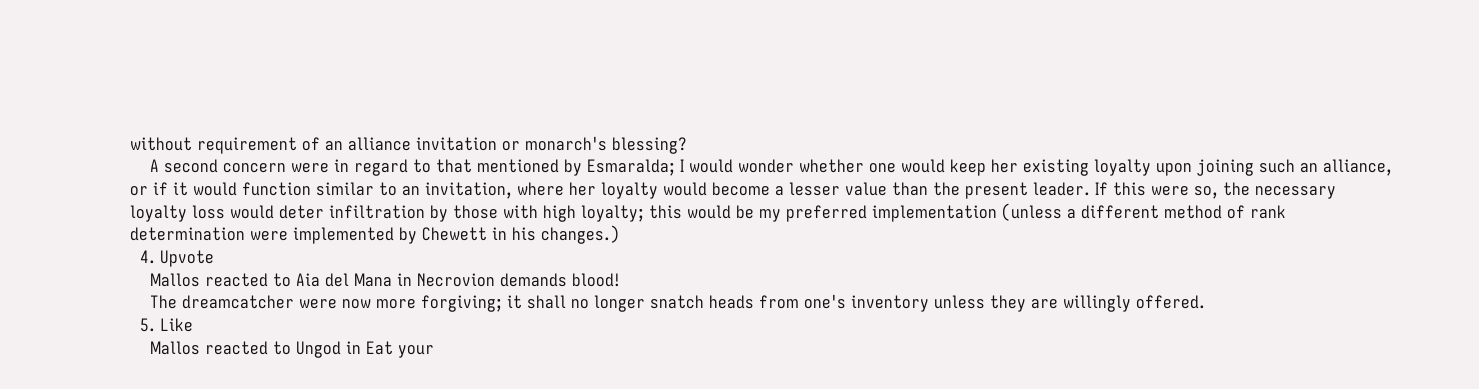without requirement of an alliance invitation or monarch's blessing?
    A second concern were in regard to that mentioned by Esmaralda; I would wonder whether one would keep her existing loyalty upon joining such an alliance, or if it would function similar to an invitation, where her loyalty would become a lesser value than the present leader. If this were so, the necessary loyalty loss would deter infiltration by those with high loyalty; this would be my preferred implementation (unless a different method of rank determination were implemented by Chewett in his changes.)
  4. Upvote
    Mallos reacted to Aia del Mana in Necrovion demands blood!
    The dreamcatcher were now more forgiving; it shall no longer snatch heads from one's inventory unless they are willingly offered.
  5. Like
    Mallos reacted to Ungod in Eat your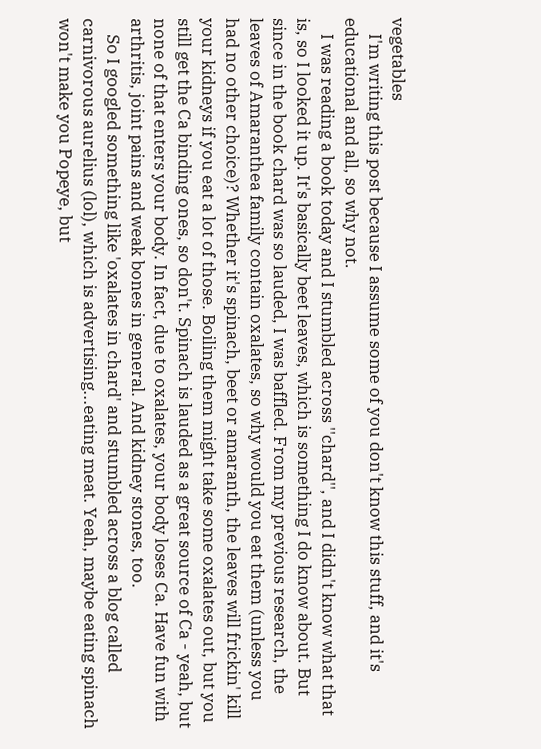vegetables
    I'm writing this post because I assume some of you don't know this stuff, and it's educational and all, so why not.
    I was reading a book today and I stumbled across ''chard'', and I didn't know what that is, so I looked it up. It's basically beet leaves, which is something I do know about. But since in the book chard was so lauded, I was baffled. From my previous research, the leaves of Amaranthea family contain oxalates, so why would you eat them (unless you had no other choice)? Whether it's spinach, beet or amaranth, the leaves will frickin' kill your kidneys if you eat a lot of those. Boiling them might take some oxalates out, but you still get the Ca binding ones, so don't. Spinach is lauded as a great source of Ca - yeah, but none of that enters your body. In fact, due to oxalates, your body loses Ca. Have fun with arthritis, joint pains and weak bones in general. And kidney stones, too.
    So I googled something like 'oxalates in chard' and stumbled across a blog called carnivorous aurelius (lol), which is advertising...eating meat. Yeah, maybe eating spinach won't make you Popeye, but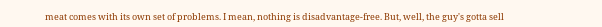meat comes with its own set of problems. I mean, nothing is disadvantage-free. But, well, the guy's gotta sell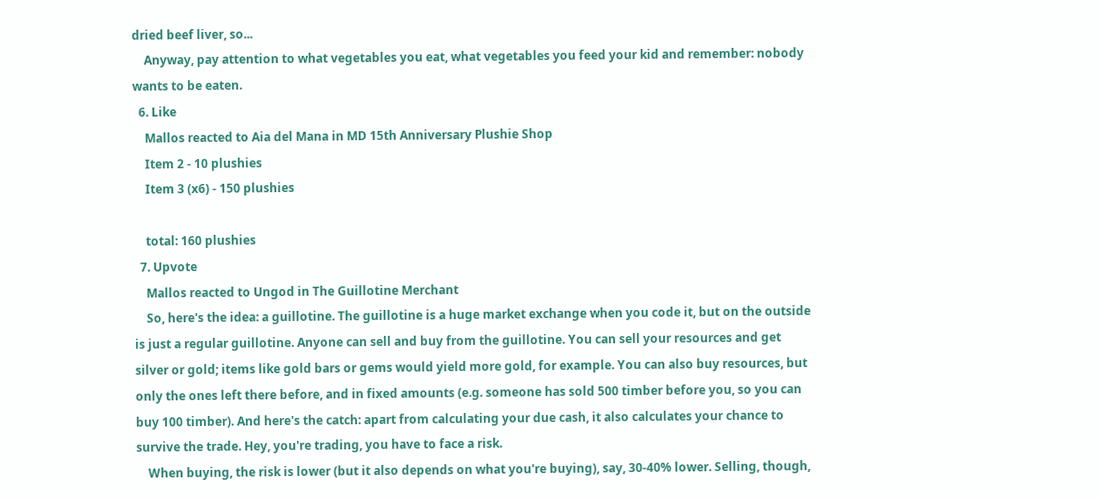dried beef liver, so...
    Anyway, pay attention to what vegetables you eat, what vegetables you feed your kid and remember: nobody wants to be eaten.
  6. Like
    Mallos reacted to Aia del Mana in MD 15th Anniversary Plushie Shop
    Item 2 - 10 plushies
    Item 3 (x6) - 150 plushies

    total: 160 plushies
  7. Upvote
    Mallos reacted to Ungod in The Guillotine Merchant
    So, here's the idea: a guillotine. The guillotine is a huge market exchange when you code it, but on the outside is just a regular guillotine. Anyone can sell and buy from the guillotine. You can sell your resources and get silver or gold; items like gold bars or gems would yield more gold, for example. You can also buy resources, but only the ones left there before, and in fixed amounts (e.g. someone has sold 500 timber before you, so you can buy 100 timber). And here's the catch: apart from calculating your due cash, it also calculates your chance to survive the trade. Hey, you're trading, you have to face a risk.
    When buying, the risk is lower (but it also depends on what you're buying), say, 30-40% lower. Selling, though,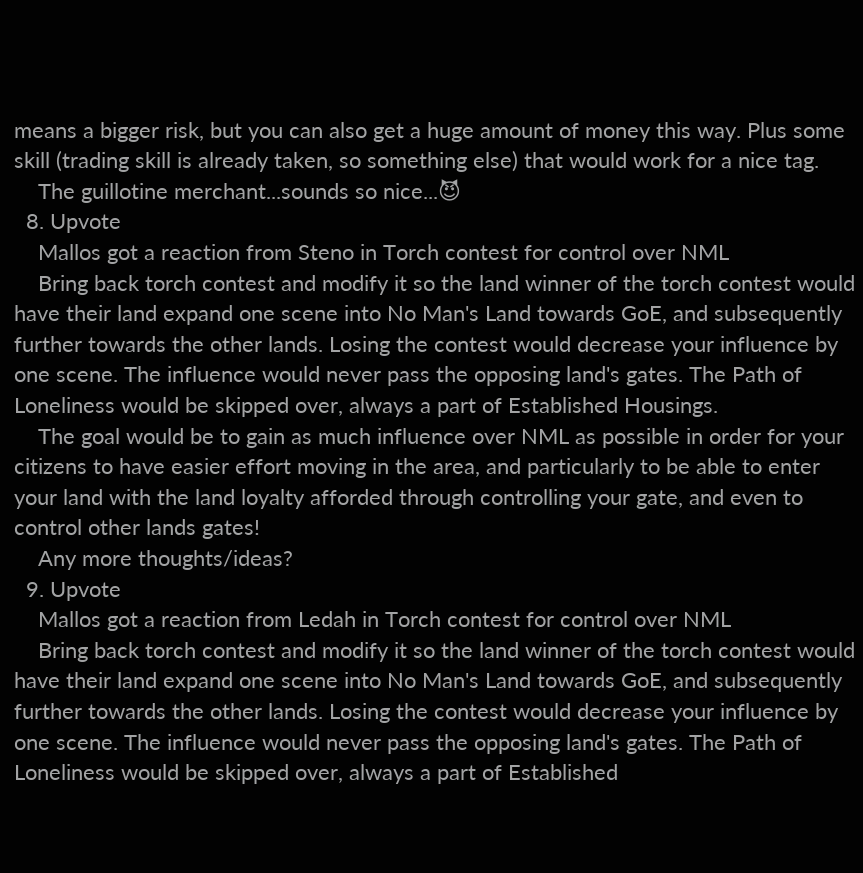means a bigger risk, but you can also get a huge amount of money this way. Plus some skill (trading skill is already taken, so something else) that would work for a nice tag.
    The guillotine merchant...sounds so nice...😈
  8. Upvote
    Mallos got a reaction from Steno in Torch contest for control over NML
    Bring back torch contest and modify it so the land winner of the torch contest would have their land expand one scene into No Man's Land towards GoE, and subsequently further towards the other lands. Losing the contest would decrease your influence by one scene. The influence would never pass the opposing land's gates. The Path of Loneliness would be skipped over, always a part of Established Housings.
    The goal would be to gain as much influence over NML as possible in order for your citizens to have easier effort moving in the area, and particularly to be able to enter your land with the land loyalty afforded through controlling your gate, and even to control other lands gates!
    Any more thoughts/ideas?
  9. Upvote
    Mallos got a reaction from Ledah in Torch contest for control over NML
    Bring back torch contest and modify it so the land winner of the torch contest would have their land expand one scene into No Man's Land towards GoE, and subsequently further towards the other lands. Losing the contest would decrease your influence by one scene. The influence would never pass the opposing land's gates. The Path of Loneliness would be skipped over, always a part of Established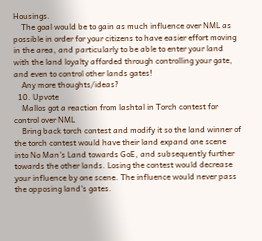Housings.
    The goal would be to gain as much influence over NML as possible in order for your citizens to have easier effort moving in the area, and particularly to be able to enter your land with the land loyalty afforded through controlling your gate, and even to control other lands gates!
    Any more thoughts/ideas?
  10. Upvote
    Mallos got a reaction from lashtal in Torch contest for control over NML
    Bring back torch contest and modify it so the land winner of the torch contest would have their land expand one scene into No Man's Land towards GoE, and subsequently further towards the other lands. Losing the contest would decrease your influence by one scene. The influence would never pass the opposing land's gates.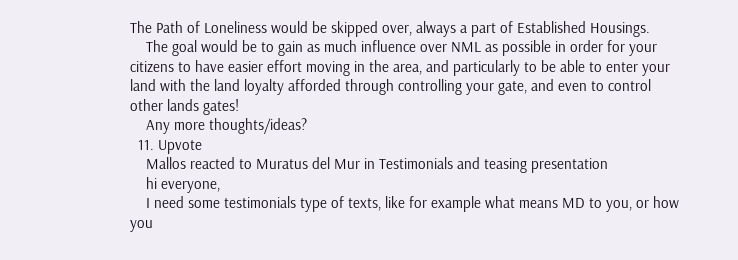The Path of Loneliness would be skipped over, always a part of Established Housings.
    The goal would be to gain as much influence over NML as possible in order for your citizens to have easier effort moving in the area, and particularly to be able to enter your land with the land loyalty afforded through controlling your gate, and even to control other lands gates!
    Any more thoughts/ideas?
  11. Upvote
    Mallos reacted to Muratus del Mur in Testimonials and teasing presentation
    hi everyone,
    I need some testimonials type of texts, like for example what means MD to you, or how you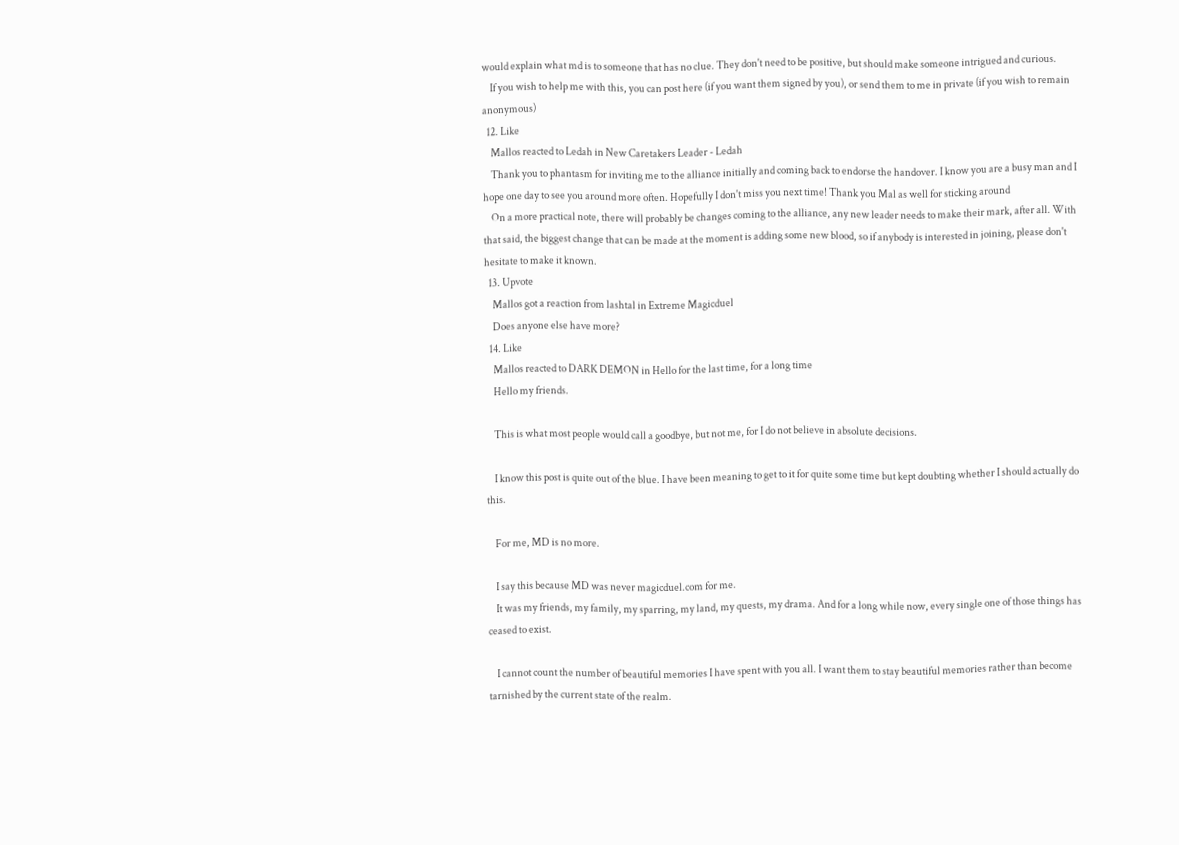would explain what md is to someone that has no clue. They don't need to be positive, but should make someone intrigued and curious.
    If you wish to help me with this, you can post here (if you want them signed by you), or send them to me in private (if you wish to remain anonymous)
  12. Like
    Mallos reacted to Ledah in New Caretakers Leader - Ledah
    Thank you to phantasm for inviting me to the alliance initially and coming back to endorse the handover. I know you are a busy man and I hope one day to see you around more often. Hopefully I don't miss you next time! Thank you Mal as well for sticking around
    On a more practical note, there will probably be changes coming to the alliance, any new leader needs to make their mark, after all. With that said, the biggest change that can be made at the moment is adding some new blood, so if anybody is interested in joining, please don't hesitate to make it known.
  13. Upvote
    Mallos got a reaction from lashtal in Extreme Magicduel
    Does anyone else have more?
  14. Like
    Mallos reacted to DARK DEMON in Hello for the last time, for a long time
    Hello my friends.

    This is what most people would call a goodbye, but not me, for I do not believe in absolute decisions.

    I know this post is quite out of the blue. I have been meaning to get to it for quite some time but kept doubting whether I should actually do this.

    For me, MD is no more.

    I say this because MD was never magicduel.com for me.
    It was my friends, my family, my sparring, my land, my quests, my drama. And for a long while now, every single one of those things has ceased to exist.

    I cannot count the number of beautiful memories I have spent with you all. I want them to stay beautiful memories rather than become tarnished by the current state of the realm.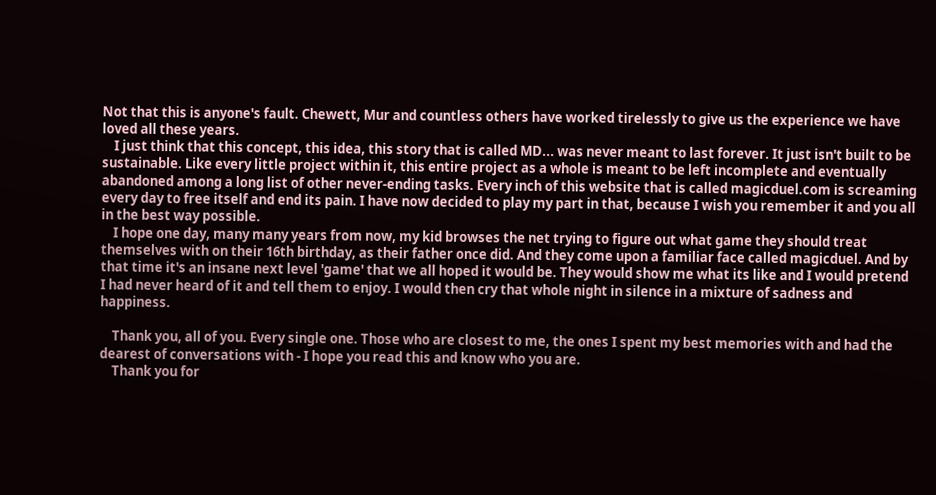Not that this is anyone's fault. Chewett, Mur and countless others have worked tirelessly to give us the experience we have loved all these years.
    I just think that this concept, this idea, this story that is called MD... was never meant to last forever. It just isn't built to be sustainable. Like every little project within it, this entire project as a whole is meant to be left incomplete and eventually abandoned among a long list of other never-ending tasks. Every inch of this website that is called magicduel.com is screaming every day to free itself and end its pain. I have now decided to play my part in that, because I wish you remember it and you all in the best way possible.
    I hope one day, many many years from now, my kid browses the net trying to figure out what game they should treat themselves with on their 16th birthday, as their father once did. And they come upon a familiar face called magicduel. And by that time it's an insane next level 'game' that we all hoped it would be. They would show me what its like and I would pretend I had never heard of it and tell them to enjoy. I would then cry that whole night in silence in a mixture of sadness and happiness.

    Thank you, all of you. Every single one. Those who are closest to me, the ones I spent my best memories with and had the dearest of conversations with - I hope you read this and know who you are.
    Thank you for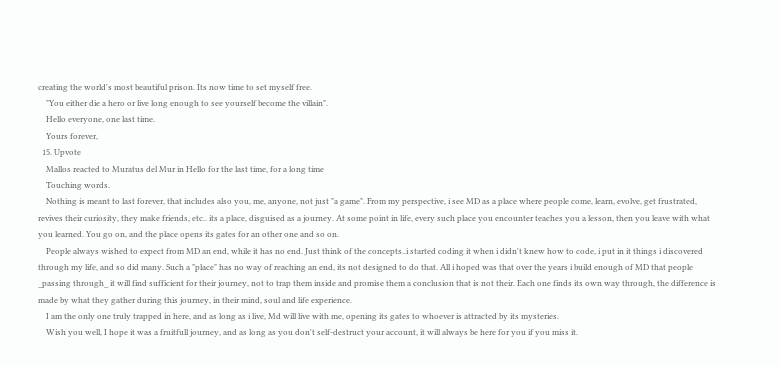creating the world's most beautiful prison. Its now time to set myself free.
    "You either die a hero or live long enough to see yourself become the villain".
    Hello everyone, one last time.
    Yours forever,
  15. Upvote
    Mallos reacted to Muratus del Mur in Hello for the last time, for a long time
    Touching words.
    Nothing is meant to last forever, that includes also you, me, anyone, not just "a game". From my perspective, i see MD as a place where people come, learn, evolve, get frustrated, revives their curiosity, they make friends, etc.. its a place, disguised as a journey. At some point in life, every such place you encounter teaches you a lesson, then you leave with what you learned. You go on, and the place opens its gates for an other one and so on.
    People always wished to expect from MD an end, while it has no end. Just think of the concepts..i started coding it when i didn't knew how to code, i put in it things i discovered through my life, and so did many. Such a "place" has no way of reaching an end, its not designed to do that. All i hoped was that over the years i build enough of MD that people _passing through_ it will find sufficient for their journey, not to trap them inside and promise them a conclusion that is not their. Each one finds its own way through, the difference is made by what they gather during this journey, in their mind, soul and life experience.
    I am the only one truly trapped in here, and as long as i live, Md will live with me, opening its gates to whoever is attracted by its mysteries.
    Wish you well, I hope it was a fruitfull journey, and as long as you don't self-destruct your account, it will always be here for you if you miss it.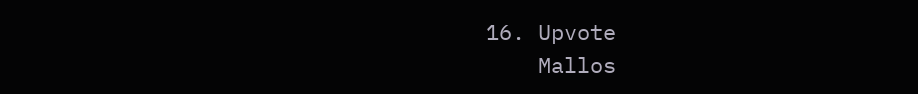16. Upvote
    Mallos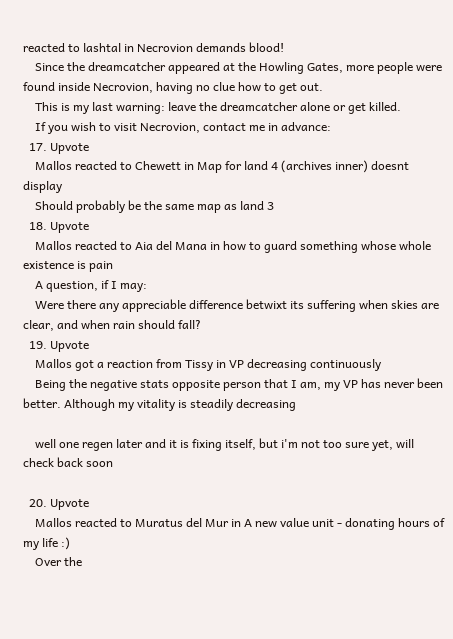reacted to lashtal in Necrovion demands blood!
    Since the dreamcatcher appeared at the Howling Gates, more people were found inside Necrovion, having no clue how to get out.
    This is my last warning: leave the dreamcatcher alone or get killed.
    If you wish to visit Necrovion, contact me in advance:
  17. Upvote
    Mallos reacted to Chewett in Map for land 4 (archives inner) doesnt display
    Should probably be the same map as land 3
  18. Upvote
    Mallos reacted to Aia del Mana in how to guard something whose whole existence is pain
    A question, if I may:
    Were there any appreciable difference betwixt its suffering when skies are clear, and when rain should fall?
  19. Upvote
    Mallos got a reaction from Tissy in VP decreasing continuously
    Being the negative stats opposite person that I am, my VP has never been better. Although my vitality is steadily decreasing

    well one regen later and it is fixing itself, but i'm not too sure yet, will check back soon

  20. Upvote
    Mallos reacted to Muratus del Mur in A new value unit - donating hours of my life :)
    Over the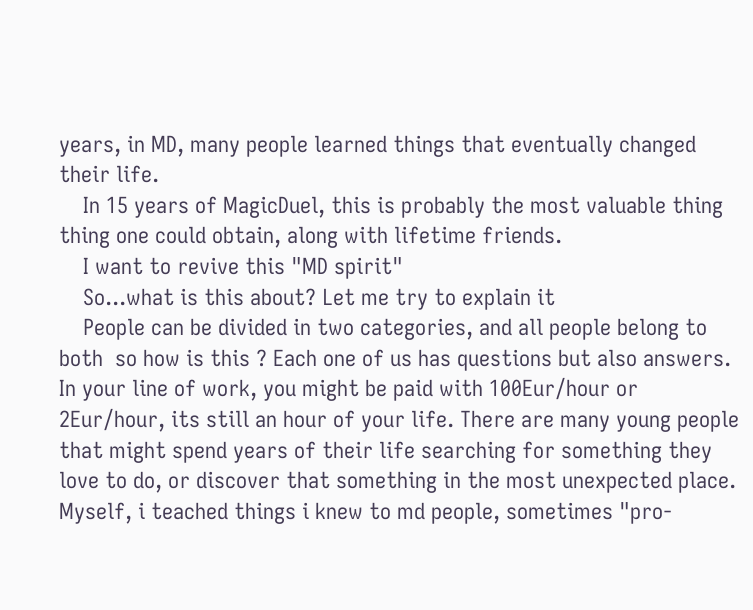years, in MD, many people learned things that eventually changed their life.
    In 15 years of MagicDuel, this is probably the most valuable thing thing one could obtain, along with lifetime friends.
    I want to revive this "MD spirit"
    So...what is this about? Let me try to explain it
    People can be divided in two categories, and all people belong to both  so how is this ? Each one of us has questions but also answers. In your line of work, you might be paid with 100Eur/hour or 2Eur/hour, its still an hour of your life. There are many young people that might spend years of their life searching for something they love to do, or discover that something in the most unexpected place. Myself, i teached things i knew to md people, sometimes "pro-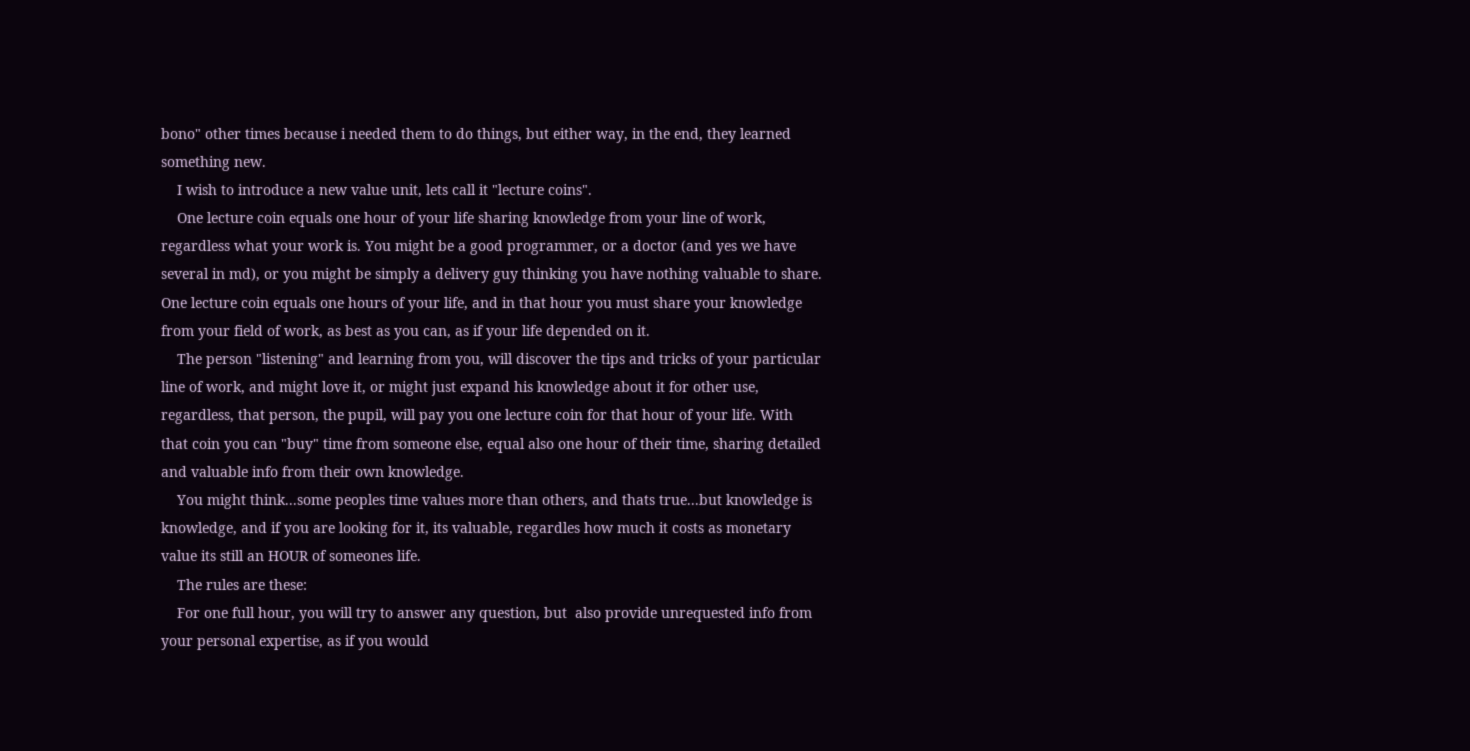bono" other times because i needed them to do things, but either way, in the end, they learned something new.
    I wish to introduce a new value unit, lets call it "lecture coins".
    One lecture coin equals one hour of your life sharing knowledge from your line of work, regardless what your work is. You might be a good programmer, or a doctor (and yes we have several in md), or you might be simply a delivery guy thinking you have nothing valuable to share. One lecture coin equals one hours of your life, and in that hour you must share your knowledge from your field of work, as best as you can, as if your life depended on it.
    The person "listening" and learning from you, will discover the tips and tricks of your particular line of work, and might love it, or might just expand his knowledge about it for other use, regardless, that person, the pupil, will pay you one lecture coin for that hour of your life. With that coin you can "buy" time from someone else, equal also one hour of their time, sharing detailed and valuable info from their own knowledge.
    You might think...some peoples time values more than others, and thats true...but knowledge is knowledge, and if you are looking for it, its valuable, regardles how much it costs as monetary value its still an HOUR of someones life.
    The rules are these:
    For one full hour, you will try to answer any question, but  also provide unrequested info from your personal expertise, as if you would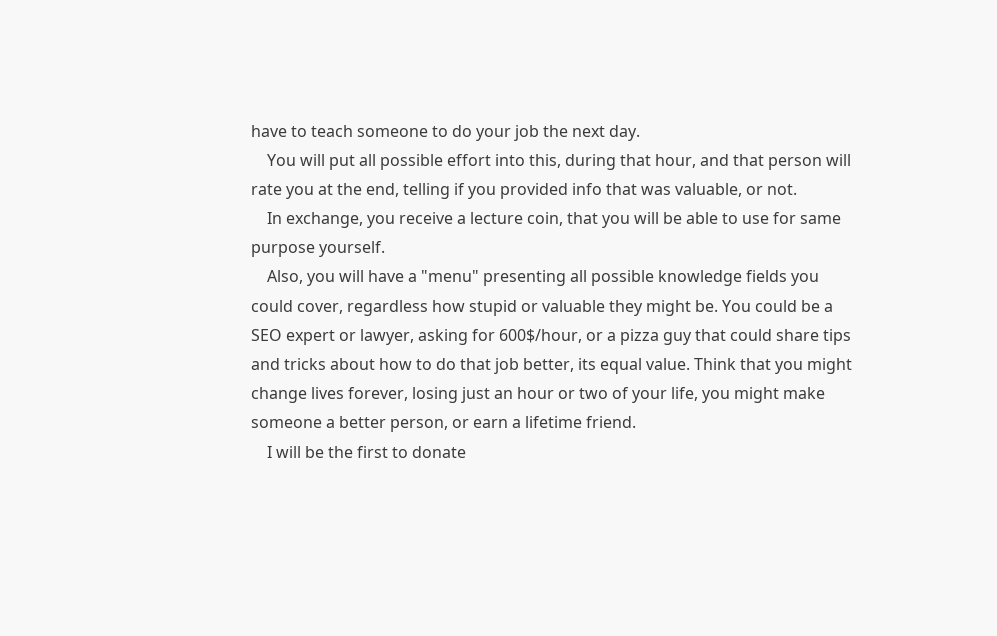have to teach someone to do your job the next day.
    You will put all possible effort into this, during that hour, and that person will rate you at the end, telling if you provided info that was valuable, or not.
    In exchange, you receive a lecture coin, that you will be able to use for same purpose yourself.
    Also, you will have a "menu" presenting all possible knowledge fields you could cover, regardless how stupid or valuable they might be. You could be a SEO expert or lawyer, asking for 600$/hour, or a pizza guy that could share tips and tricks about how to do that job better, its equal value. Think that you might change lives forever, losing just an hour or two of your life, you might make someone a better person, or earn a lifetime friend.
    I will be the first to donate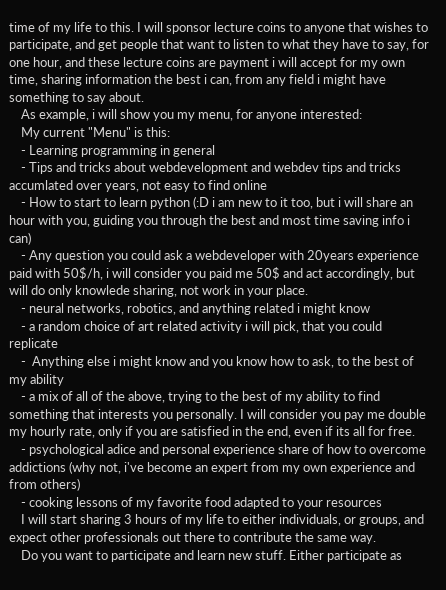time of my life to this. I will sponsor lecture coins to anyone that wishes to participate, and get people that want to listen to what they have to say, for one hour, and these lecture coins are payment i will accept for my own time, sharing information the best i can, from any field i might have something to say about.
    As example, i will show you my menu, for anyone interested:
    My current "Menu" is this:
    - Learning programming in general
    - Tips and tricks about webdevelopment and webdev tips and tricks accumlated over years, not easy to find online
    - How to start to learn python (:D i am new to it too, but i will share an hour with you, guiding you through the best and most time saving info i can)
    - Any question you could ask a webdeveloper with 20years experience paid with 50$/h, i will consider you paid me 50$ and act accordingly, but will do only knowlede sharing, not work in your place.
    - neural networks, robotics, and anything related i might know
    - a random choice of art related activity i will pick, that you could replicate
    -  Anything else i might know and you know how to ask, to the best of my ability
    - a mix of all of the above, trying to the best of my ability to find something that interests you personally. I will consider you pay me double my hourly rate, only if you are satisfied in the end, even if its all for free.
    - psychological adice and personal experience share of how to overcome addictions (why not, i've become an expert from my own experience and from others)
    - cooking lessons of my favorite food adapted to your resources
    I will start sharing 3 hours of my life to either individuals, or groups, and expect other professionals out there to contribute the same way.
    Do you want to participate and learn new stuff. Either participate as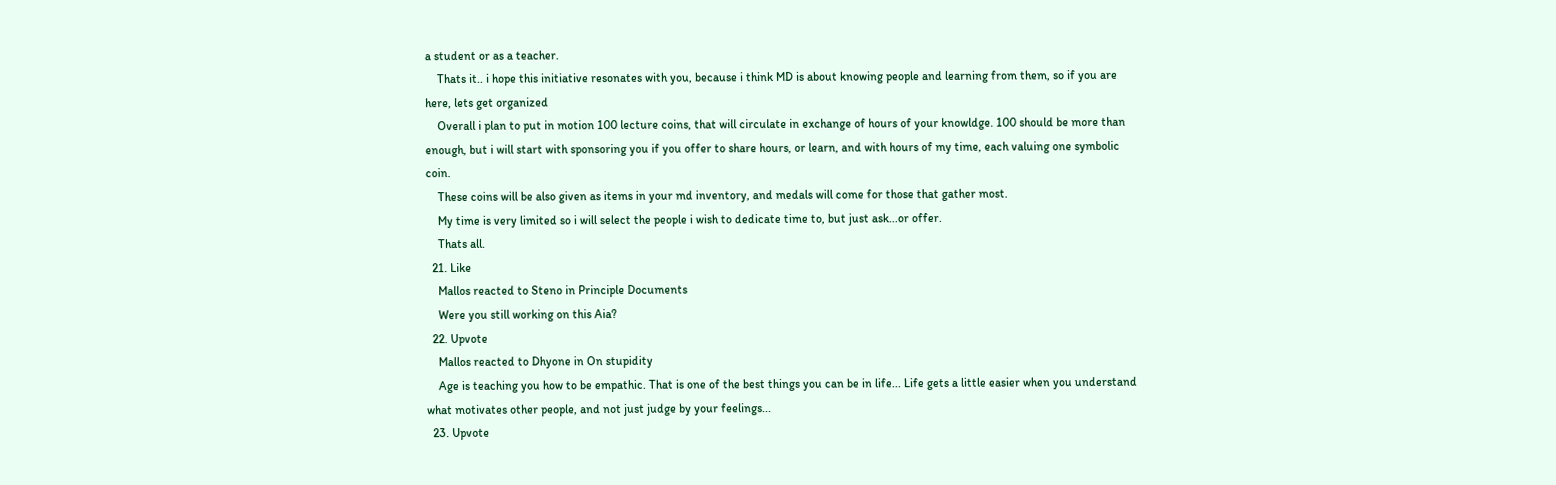a student or as a teacher.
    Thats it.. i hope this initiative resonates with you, because i think MD is about knowing people and learning from them, so if you are here, lets get organized
    Overall i plan to put in motion 100 lecture coins, that will circulate in exchange of hours of your knowldge. 100 should be more than enough, but i will start with sponsoring you if you offer to share hours, or learn, and with hours of my time, each valuing one symbolic coin.
    These coins will be also given as items in your md inventory, and medals will come for those that gather most.
    My time is very limited so i will select the people i wish to dedicate time to, but just ask...or offer.
    Thats all.
  21. Like
    Mallos reacted to Steno in Principle Documents
    Were you still working on this Aia?
  22. Upvote
    Mallos reacted to Dhyone in On stupidity
    Age is teaching you how to be empathic. That is one of the best things you can be in life... Life gets a little easier when you understand what motivates other people, and not just judge by your feelings...
  23. Upvote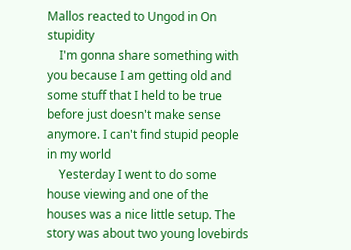Mallos reacted to Ungod in On stupidity
    I'm gonna share something with you because I am getting old and some stuff that I held to be true before just doesn't make sense anymore. I can't find stupid people in my world
    Yesterday I went to do some house viewing and one of the houses was a nice little setup. The story was about two young lovebirds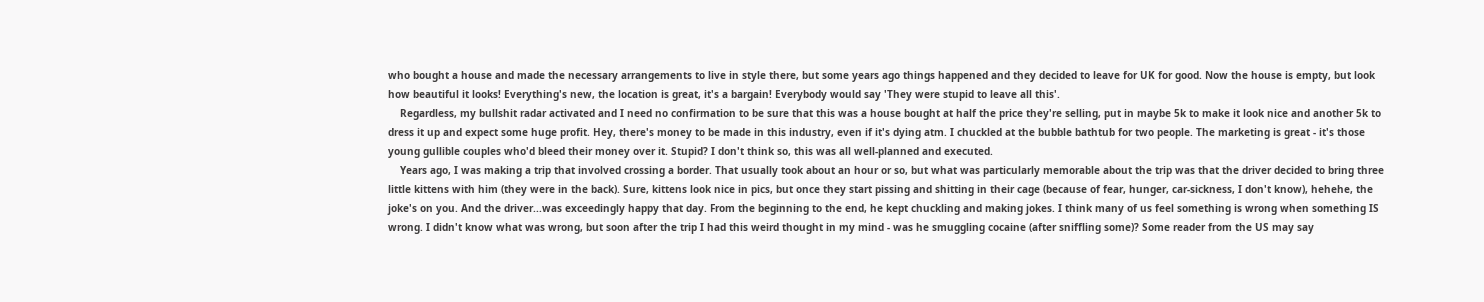who bought a house and made the necessary arrangements to live in style there, but some years ago things happened and they decided to leave for UK for good. Now the house is empty, but look how beautiful it looks! Everything's new, the location is great, it's a bargain! Everybody would say 'They were stupid to leave all this'.
    Regardless, my bullshit radar activated and I need no confirmation to be sure that this was a house bought at half the price they're selling, put in maybe 5k to make it look nice and another 5k to dress it up and expect some huge profit. Hey, there's money to be made in this industry, even if it's dying atm. I chuckled at the bubble bathtub for two people. The marketing is great - it's those young gullible couples who'd bleed their money over it. Stupid? I don't think so, this was all well-planned and executed.
    Years ago, I was making a trip that involved crossing a border. That usually took about an hour or so, but what was particularly memorable about the trip was that the driver decided to bring three little kittens with him (they were in the back). Sure, kittens look nice in pics, but once they start pissing and shitting in their cage (because of fear, hunger, car-sickness, I don't know), hehehe, the joke's on you. And the driver...was exceedingly happy that day. From the beginning to the end, he kept chuckling and making jokes. I think many of us feel something is wrong when something IS wrong. I didn't know what was wrong, but soon after the trip I had this weird thought in my mind - was he smuggling cocaine (after sniffling some)? Some reader from the US may say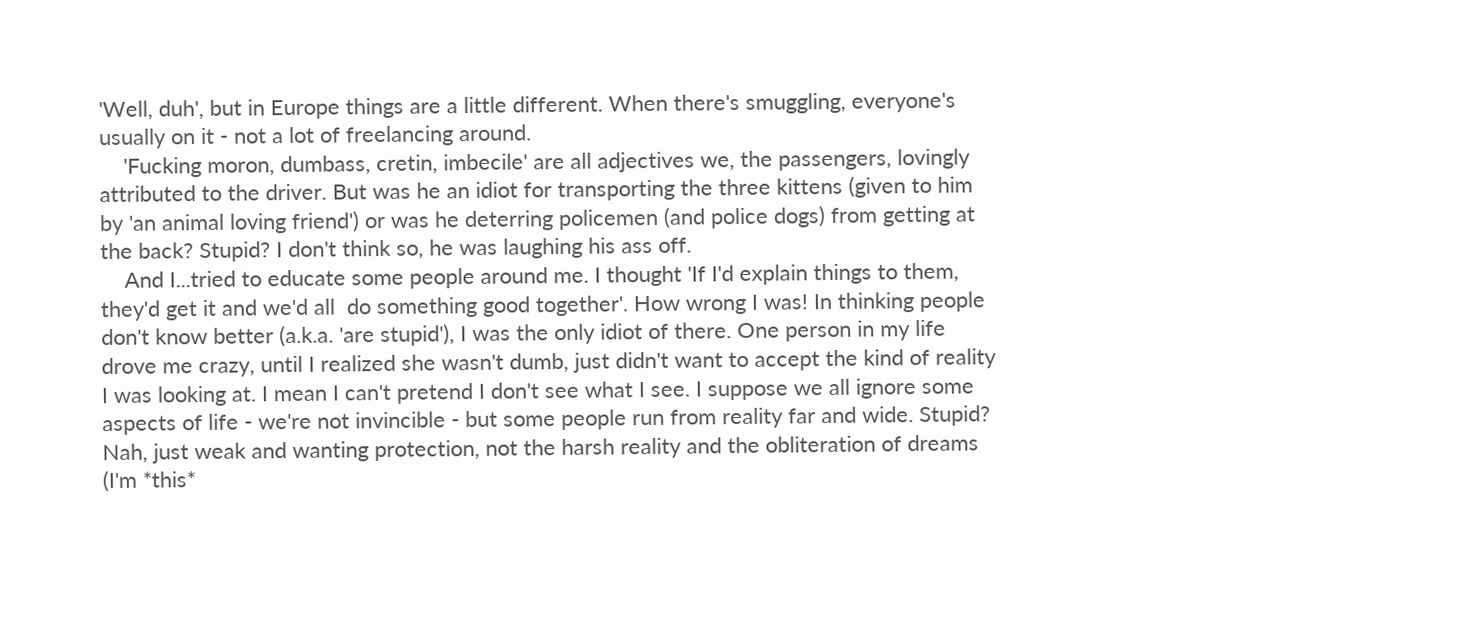'Well, duh', but in Europe things are a little different. When there's smuggling, everyone's usually on it - not a lot of freelancing around.
    'Fucking moron, dumbass, cretin, imbecile' are all adjectives we, the passengers, lovingly attributed to the driver. But was he an idiot for transporting the three kittens (given to him by 'an animal loving friend') or was he deterring policemen (and police dogs) from getting at the back? Stupid? I don't think so, he was laughing his ass off.
    And I...tried to educate some people around me. I thought 'If I'd explain things to them, they'd get it and we'd all  do something good together'. How wrong I was! In thinking people don't know better (a.k.a. 'are stupid'), I was the only idiot of there. One person in my life drove me crazy, until I realized she wasn't dumb, just didn't want to accept the kind of reality I was looking at. I mean I can't pretend I don't see what I see. I suppose we all ignore some aspects of life - we're not invincible - but some people run from reality far and wide. Stupid? Nah, just weak and wanting protection, not the harsh reality and the obliteration of dreams (I'm *this*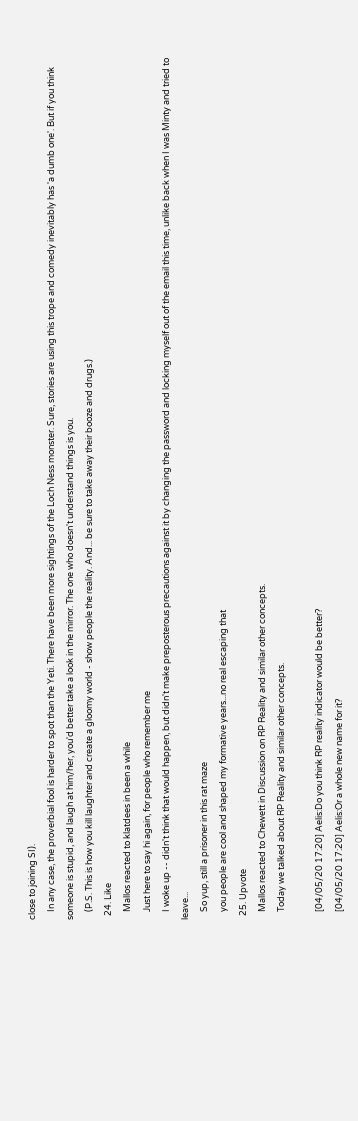close to joining SI).
    In any case, the proverbial fool is harder to spot than the Yeti. There have been more sightings of the Loch Ness monster. Sure, stories are using this trope and comedy inevitably has 'a dumb one'. But if you think someone is stupid, and laugh at him/her, you'd better take a look in the mirror. The one who doesn't understand things is you.
    (P.S. This is how you kill laughter and create a gloomy world - show people the reality. And... be sure to take away their booze and drugs.)
  24. Like
    Mallos reacted to klatdees in been a while
    Just here to say hi again, for people who remember me
    I woke up -- didn't think that would happen, but didn't make preposterous precautions against it by changing the password and locking myself out of the email this time, unlike back when I was Minty and tried to leave...
    So yup, still a prisoner in this rat maze
    you people are cool and shaped my formative years...no real escaping that
  25. Upvote
    Mallos reacted to Chewett in Discussion on RP Reality and similar other concepts.
    Today we talked about RP Reality and similar other concepts.

    [04/05/20 17:20] Aelis:Do you think RP reality indicator would be better?
    [04/05/20 17:20] Aelis:Or a whole new name for it?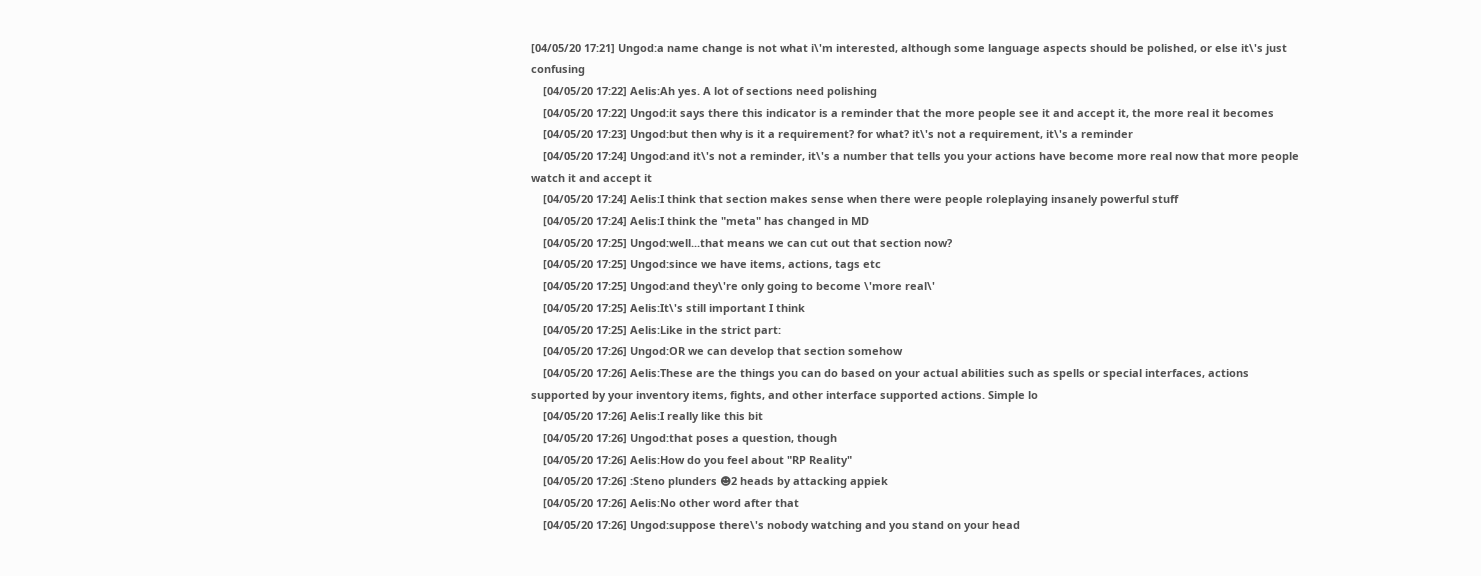[04/05/20 17:21] Ungod:a name change is not what i\'m interested, although some language aspects should be polished, or else it\'s just confusing
    [04/05/20 17:22] Aelis:Ah yes. A lot of sections need polishing
    [04/05/20 17:22] Ungod:it says there this indicator is a reminder that the more people see it and accept it, the more real it becomes
    [04/05/20 17:23] Ungod:but then why is it a requirement? for what? it\'s not a requirement, it\'s a reminder
    [04/05/20 17:24] Ungod:and it\'s not a reminder, it\'s a number that tells you your actions have become more real now that more people watch it and accept it
    [04/05/20 17:24] Aelis:I think that section makes sense when there were people roleplaying insanely powerful stuff
    [04/05/20 17:24] Aelis:I think the "meta" has changed in MD
    [04/05/20 17:25] Ungod:well...that means we can cut out that section now?
    [04/05/20 17:25] Ungod:since we have items, actions, tags etc
    [04/05/20 17:25] Ungod:and they\'re only going to become \'more real\'
    [04/05/20 17:25] Aelis:It\'s still important I think
    [04/05/20 17:25] Aelis:Like in the strict part:
    [04/05/20 17:26] Ungod:OR we can develop that section somehow
    [04/05/20 17:26] Aelis:These are the things you can do based on your actual abilities such as spells or special interfaces, actions supported by your inventory items, fights, and other interface supported actions. Simple lo
    [04/05/20 17:26] Aelis:I really like this bit
    [04/05/20 17:26] Ungod:that poses a question, though
    [04/05/20 17:26] Aelis:How do you feel about "RP Reality"
    [04/05/20 17:26] :Steno plunders ☻2 heads by attacking appiek
    [04/05/20 17:26] Aelis:No other word after that
    [04/05/20 17:26] Ungod:suppose there\'s nobody watching and you stand on your head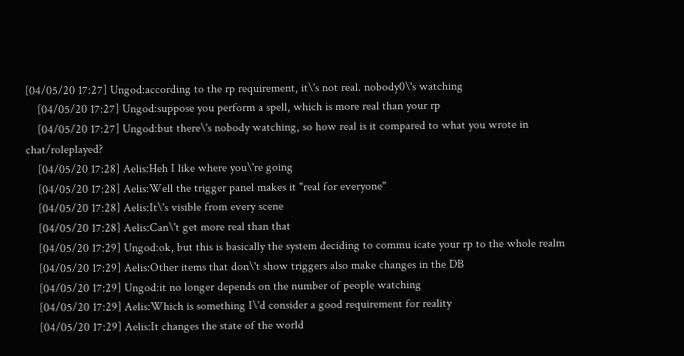[04/05/20 17:27] Ungod:according to the rp requirement, it\'s not real. nobody0\'s watching
    [04/05/20 17:27] Ungod:suppose you perform a spell, which is more real than your rp
    [04/05/20 17:27] Ungod:but there\'s nobody watching, so how real is it compared to what you wrote in chat/roleplayed?
    [04/05/20 17:28] Aelis:Heh I like where you\'re going
    [04/05/20 17:28] Aelis:Well the trigger panel makes it "real for everyone"
    [04/05/20 17:28] Aelis:It\'s visible from every scene
    [04/05/20 17:28] Aelis:Can\'t get more real than that
    [04/05/20 17:29] Ungod:ok, but this is basically the system deciding to commu icate your rp to the whole realm
    [04/05/20 17:29] Aelis:Other items that don\'t show triggers also make changes in the DB
    [04/05/20 17:29] Ungod:it no longer depends on the number of people watching
    [04/05/20 17:29] Aelis:Which is something I\'d consider a good requirement for reality
    [04/05/20 17:29] Aelis:It changes the state of the world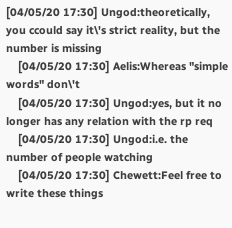[04/05/20 17:30] Ungod:theoretically, you ccould say it\'s strict reality, but the number is missing
    [04/05/20 17:30] Aelis:Whereas "simple words" don\'t
    [04/05/20 17:30] Ungod:yes, but it no longer has any relation with the rp req
    [04/05/20 17:30] Ungod:i.e. the number of people watching
    [04/05/20 17:30] Chewett:Feel free to write these things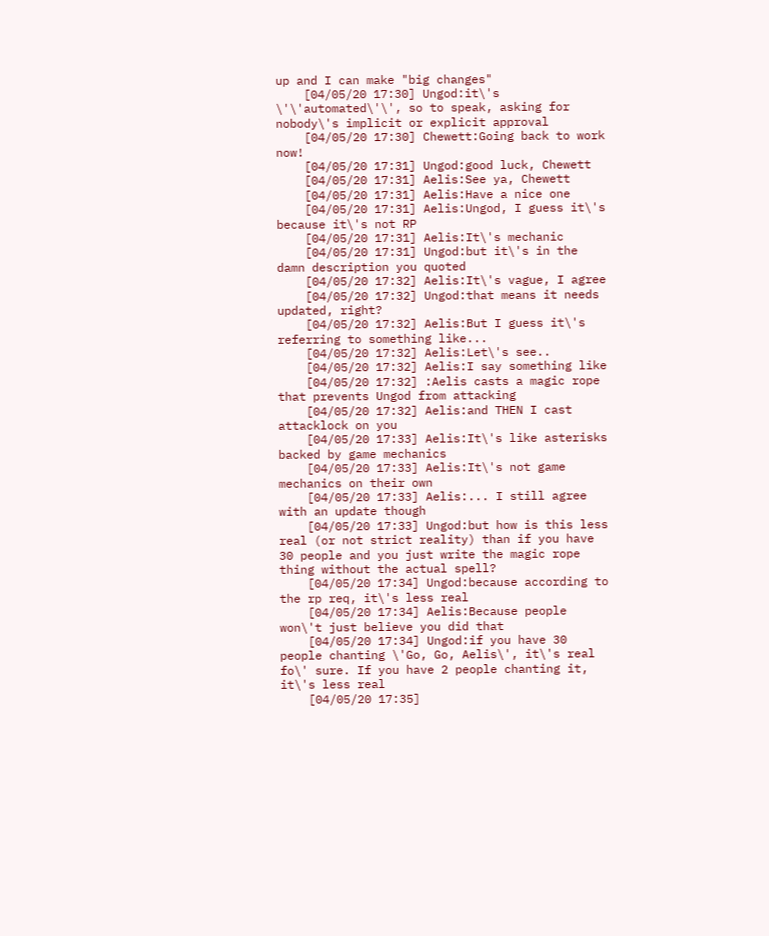up and I can make "big changes"
    [04/05/20 17:30] Ungod:it\'s \'\'automated\'\', so to speak, asking for nobody\'s implicit or explicit approval
    [04/05/20 17:30] Chewett:Going back to work now!
    [04/05/20 17:31] Ungod:good luck, Chewett
    [04/05/20 17:31] Aelis:See ya, Chewett
    [04/05/20 17:31] Aelis:Have a nice one
    [04/05/20 17:31] Aelis:Ungod, I guess it\'s because it\'s not RP
    [04/05/20 17:31] Aelis:It\'s mechanic
    [04/05/20 17:31] Ungod:but it\'s in the damn description you quoted
    [04/05/20 17:32] Aelis:It\'s vague, I agree
    [04/05/20 17:32] Ungod:that means it needs updated, right?
    [04/05/20 17:32] Aelis:But I guess it\'s referring to something like...
    [04/05/20 17:32] Aelis:Let\'s see..
    [04/05/20 17:32] Aelis:I say something like
    [04/05/20 17:32] :Aelis casts a magic rope that prevents Ungod from attacking
    [04/05/20 17:32] Aelis:and THEN I cast attacklock on you
    [04/05/20 17:33] Aelis:It\'s like asterisks backed by game mechanics
    [04/05/20 17:33] Aelis:It\'s not game mechanics on their own
    [04/05/20 17:33] Aelis:... I still agree with an update though
    [04/05/20 17:33] Ungod:but how is this less real (or not strict reality) than if you have 30 people and you just write the magic rope thing without the actual spell?
    [04/05/20 17:34] Ungod:because according to the rp req, it\'s less real
    [04/05/20 17:34] Aelis:Because people won\'t just believe you did that
    [04/05/20 17:34] Ungod:if you have 30 people chanting \'Go, Go, Aelis\', it\'s real fo\' sure. If you have 2 people chanting it, it\'s less real
    [04/05/20 17:35]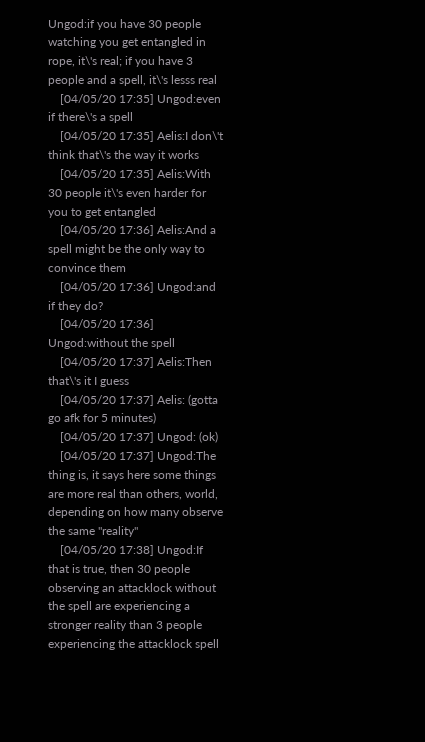Ungod:if you have 30 people watching you get entangled in rope, it\'s real; if you have 3 people and a spell, it\'s lesss real
    [04/05/20 17:35] Ungod:even if there\'s a spell
    [04/05/20 17:35] Aelis:I don\'t think that\'s the way it works
    [04/05/20 17:35] Aelis:With 30 people it\'s even harder for you to get entangled
    [04/05/20 17:36] Aelis:And a spell might be the only way to convince them
    [04/05/20 17:36] Ungod:and if they do?
    [04/05/20 17:36] Ungod:without the spell
    [04/05/20 17:37] Aelis:Then that\'s it I guess
    [04/05/20 17:37] Aelis: (gotta go afk for 5 minutes)
    [04/05/20 17:37] Ungod: (ok)
    [04/05/20 17:37] Ungod:The thing is, it says here some things are more real than others, world, depending on how many observe the same "reality"
    [04/05/20 17:38] Ungod:If that is true, then 30 people observing an attacklock without the spell are experiencing a stronger reality than 3 people experiencing the attacklock spell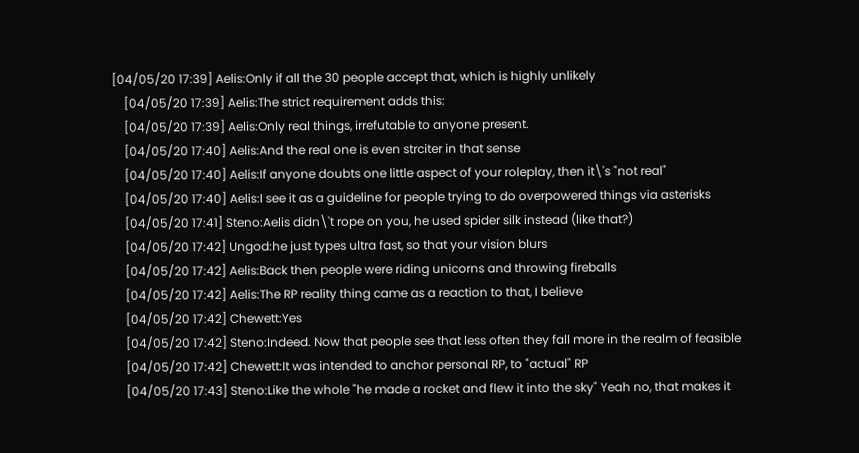[04/05/20 17:39] Aelis:Only if all the 30 people accept that, which is highly unlikely
    [04/05/20 17:39] Aelis:The strict requirement adds this:
    [04/05/20 17:39] Aelis:Only real things, irrefutable to anyone present.
    [04/05/20 17:40] Aelis:And the real one is even strciter in that sense
    [04/05/20 17:40] Aelis:If anyone doubts one little aspect of your roleplay, then it\'s "not real"
    [04/05/20 17:40] Aelis:I see it as a guideline for people trying to do overpowered things via asterisks
    [04/05/20 17:41] Steno:Aelis didn\'t rope on you, he used spider silk instead (like that?)
    [04/05/20 17:42] Ungod:he just types ultra fast, so that your vision blurs
    [04/05/20 17:42] Aelis:Back then people were riding unicorns and throwing fireballs
    [04/05/20 17:42] Aelis:The RP reality thing came as a reaction to that, I believe
    [04/05/20 17:42] Chewett:Yes
    [04/05/20 17:42] Steno:Indeed. Now that people see that less often they fall more in the realm of feasible
    [04/05/20 17:42] Chewett:It was intended to anchor personal RP, to "actual" RP
    [04/05/20 17:43] Steno:Like the whole "he made a rocket and flew it into the sky" Yeah no, that makes it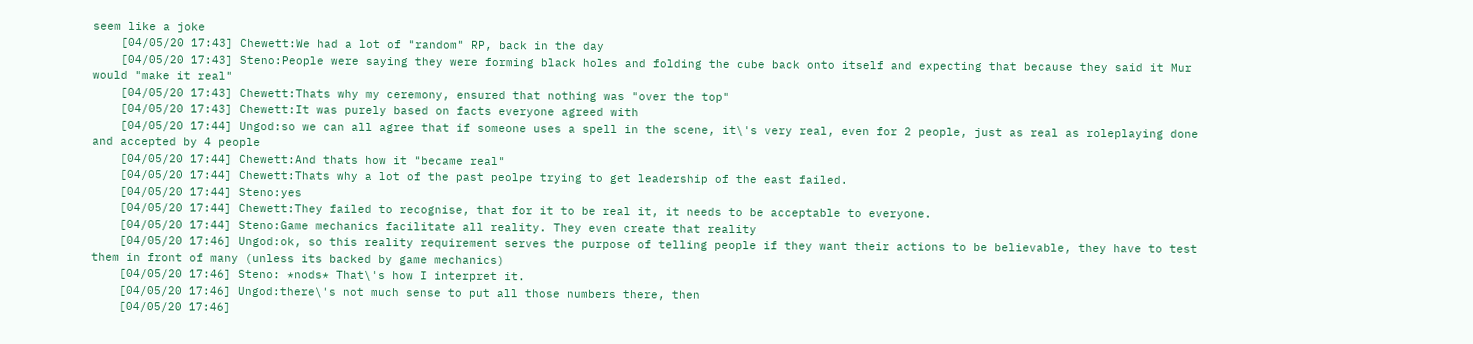seem like a joke
    [04/05/20 17:43] Chewett:We had a lot of "random" RP, back in the day
    [04/05/20 17:43] Steno:People were saying they were forming black holes and folding the cube back onto itself and expecting that because they said it Mur would "make it real"
    [04/05/20 17:43] Chewett:Thats why my ceremony, ensured that nothing was "over the top"
    [04/05/20 17:43] Chewett:It was purely based on facts everyone agreed with
    [04/05/20 17:44] Ungod:so we can all agree that if someone uses a spell in the scene, it\'s very real, even for 2 people, just as real as roleplaying done and accepted by 4 people
    [04/05/20 17:44] Chewett:And thats how it "became real"
    [04/05/20 17:44] Chewett:Thats why a lot of the past peolpe trying to get leadership of the east failed.
    [04/05/20 17:44] Steno:yes
    [04/05/20 17:44] Chewett:They failed to recognise, that for it to be real it, it needs to be acceptable to everyone.
    [04/05/20 17:44] Steno:Game mechanics facilitate all reality. They even create that reality
    [04/05/20 17:46] Ungod:ok, so this reality requirement serves the purpose of telling people if they want their actions to be believable, they have to test them in front of many (unless its backed by game mechanics)
    [04/05/20 17:46] Steno: *nods* That\'s how I interpret it.
    [04/05/20 17:46] Ungod:there\'s not much sense to put all those numbers there, then
    [04/05/20 17:46]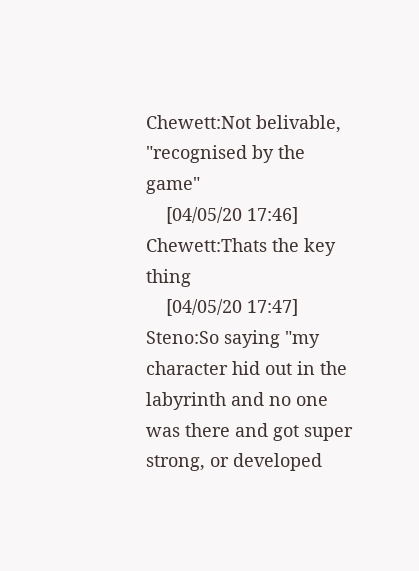Chewett:Not belivable, "recognised by the game"
    [04/05/20 17:46] Chewett:Thats the key thing
    [04/05/20 17:47] Steno:So saying "my character hid out in the labyrinth and no one was there and got super strong, or developed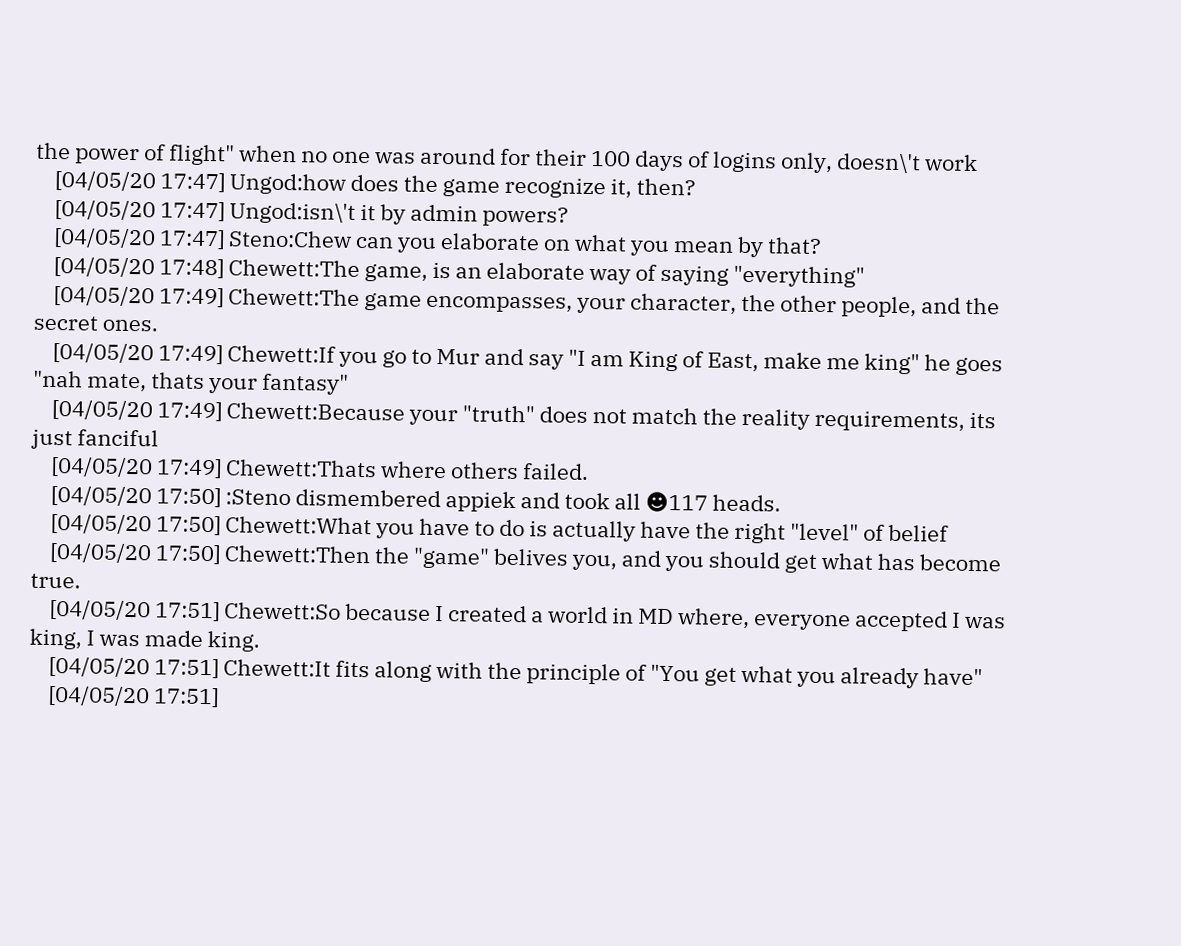the power of flight" when no one was around for their 100 days of logins only, doesn\'t work
    [04/05/20 17:47] Ungod:how does the game recognize it, then?
    [04/05/20 17:47] Ungod:isn\'t it by admin powers?
    [04/05/20 17:47] Steno:Chew can you elaborate on what you mean by that?
    [04/05/20 17:48] Chewett:The game, is an elaborate way of saying "everything"
    [04/05/20 17:49] Chewett:The game encompasses, your character, the other people, and the secret ones.
    [04/05/20 17:49] Chewett:If you go to Mur and say "I am King of East, make me king" he goes "nah mate, thats your fantasy"
    [04/05/20 17:49] Chewett:Because your "truth" does not match the reality requirements, its just fanciful
    [04/05/20 17:49] Chewett:Thats where others failed.
    [04/05/20 17:50] :Steno dismembered appiek and took all ☻117 heads.
    [04/05/20 17:50] Chewett:What you have to do is actually have the right "level" of belief
    [04/05/20 17:50] Chewett:Then the "game" belives you, and you should get what has become true.
    [04/05/20 17:51] Chewett:So because I created a world in MD where, everyone accepted I was king, I was made king.
    [04/05/20 17:51] Chewett:It fits along with the principle of "You get what you already have"
    [04/05/20 17:51]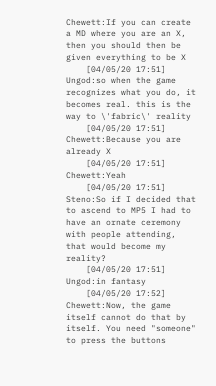Chewett:If you can create a MD where you are an X, then you should then be given everything to be X
    [04/05/20 17:51] Ungod:so when the game recognizes what you do, it becomes real. this is the way to \'fabric\' reality
    [04/05/20 17:51] Chewett:Because you are already X
    [04/05/20 17:51] Chewett:Yeah
    [04/05/20 17:51] Steno:So if I decided that to ascend to MP5 I had to have an ornate ceremony with people attending, that would become my reality?
    [04/05/20 17:51] Ungod:in fantasy
    [04/05/20 17:52] Chewett:Now, the game itself cannot do that by itself. You need "someone" to press the buttons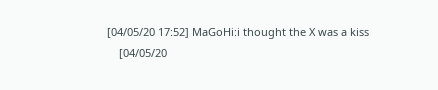[04/05/20 17:52] MaGoHi:i thought the X was a kiss
    [04/05/20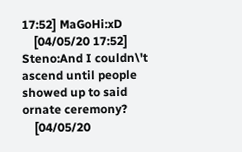17:52] MaGoHi:xD
    [04/05/20 17:52] Steno:And I couldn\'t ascend until people showed up to said ornate ceremony?
    [04/05/20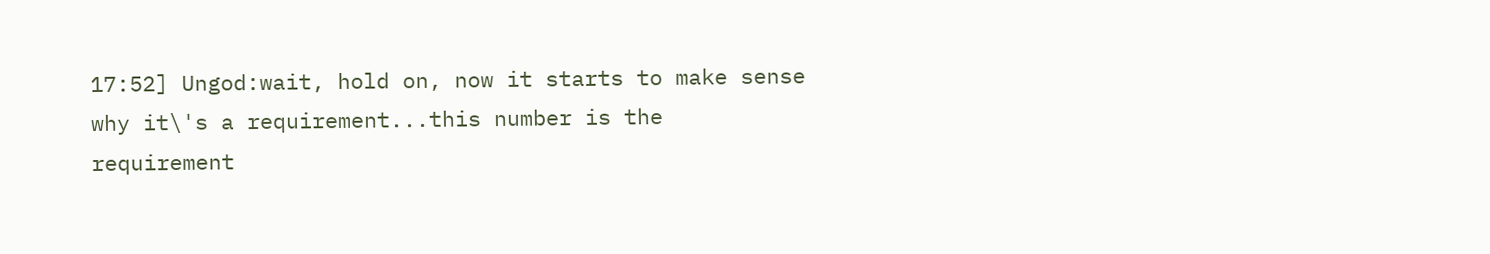17:52] Ungod:wait, hold on, now it starts to make sense why it\'s a requirement...this number is the requirement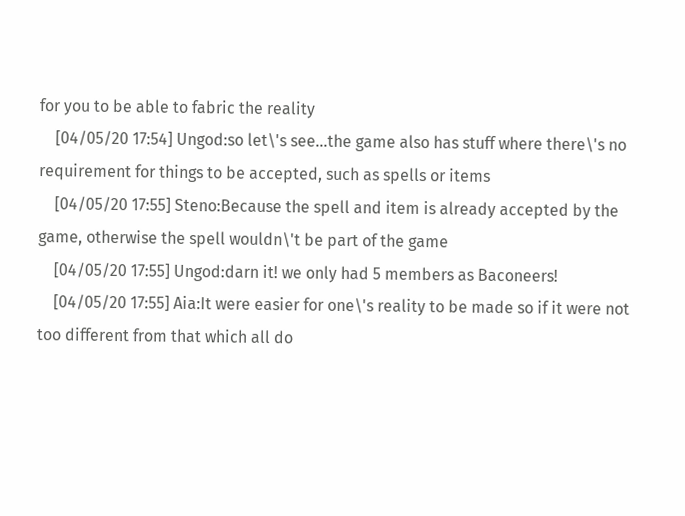for you to be able to fabric the reality
    [04/05/20 17:54] Ungod:so let\'s see...the game also has stuff where there\'s no requirement for things to be accepted, such as spells or items
    [04/05/20 17:55] Steno:Because the spell and item is already accepted by the game, otherwise the spell wouldn\'t be part of the game
    [04/05/20 17:55] Ungod:darn it! we only had 5 members as Baconeers!
    [04/05/20 17:55] Aia:It were easier for one\'s reality to be made so if it were not too different from that which all do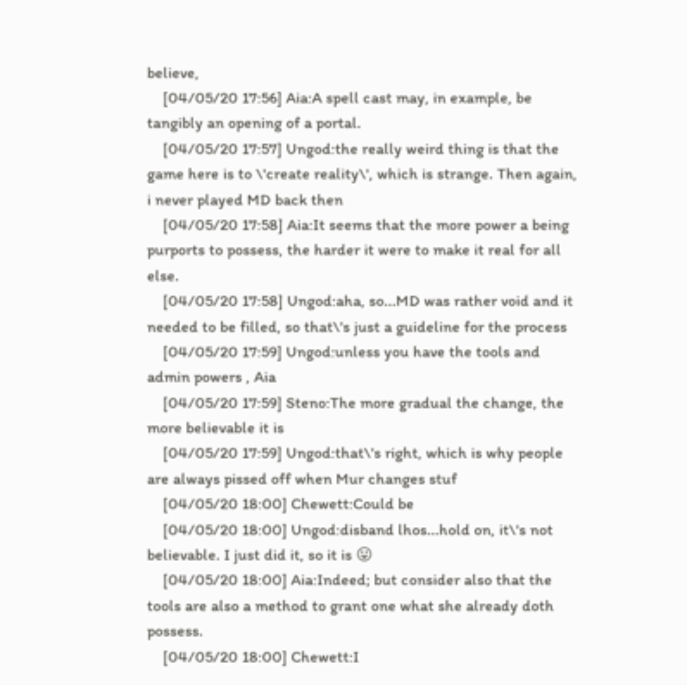believe,
    [04/05/20 17:56] Aia:A spell cast may, in example, be tangibly an opening of a portal.
    [04/05/20 17:57] Ungod:the really weird thing is that the game here is to \'create reality\', which is strange. Then again, i never played MD back then
    [04/05/20 17:58] Aia:It seems that the more power a being purports to possess, the harder it were to make it real for all else.
    [04/05/20 17:58] Ungod:aha, so...MD was rather void and it needed to be filled, so that\'s just a guideline for the process
    [04/05/20 17:59] Ungod:unless you have the tools and admin powers , Aia
    [04/05/20 17:59] Steno:The more gradual the change, the more believable it is
    [04/05/20 17:59] Ungod:that\'s right, which is why people are always pissed off when Mur changes stuf
    [04/05/20 18:00] Chewett:Could be
    [04/05/20 18:00] Ungod:disband lhos...hold on, it\'s not believable. I just did it, so it is 😛
    [04/05/20 18:00] Aia:Indeed; but consider also that the tools are also a method to grant one what she already doth possess.
    [04/05/20 18:00] Chewett:I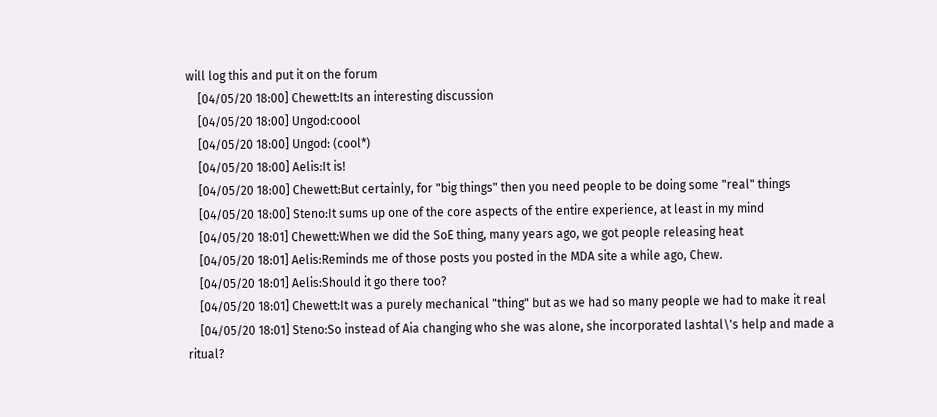will log this and put it on the forum
    [04/05/20 18:00] Chewett:Its an interesting discussion
    [04/05/20 18:00] Ungod:coool
    [04/05/20 18:00] Ungod: (cool*)
    [04/05/20 18:00] Aelis:It is!
    [04/05/20 18:00] Chewett:But certainly, for "big things" then you need people to be doing some "real" things
    [04/05/20 18:00] Steno:It sums up one of the core aspects of the entire experience, at least in my mind
    [04/05/20 18:01] Chewett:When we did the SoE thing, many years ago, we got people releasing heat
    [04/05/20 18:01] Aelis:Reminds me of those posts you posted in the MDA site a while ago, Chew.
    [04/05/20 18:01] Aelis:Should it go there too?
    [04/05/20 18:01] Chewett:It was a purely mechanical "thing" but as we had so many people we had to make it real
    [04/05/20 18:01] Steno:So instead of Aia changing who she was alone, she incorporated lashtal\'s help and made a ritual?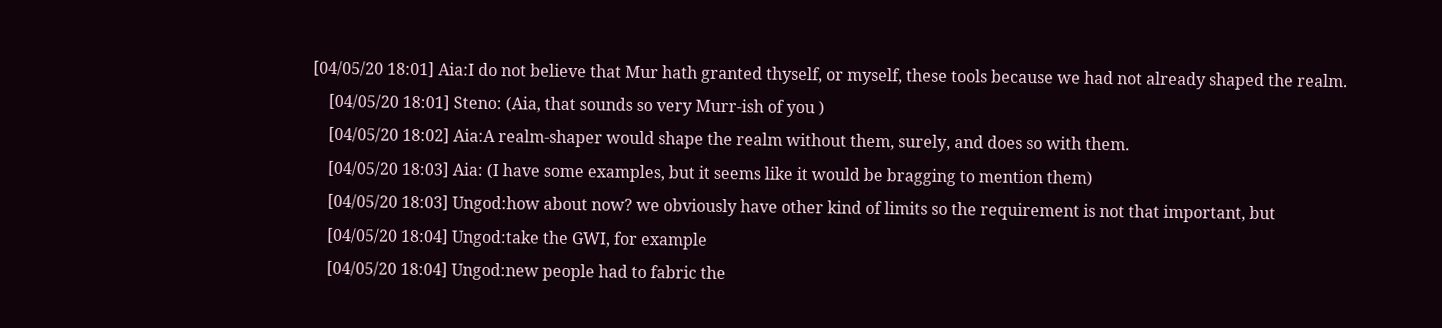[04/05/20 18:01] Aia:I do not believe that Mur hath granted thyself, or myself, these tools because we had not already shaped the realm.
    [04/05/20 18:01] Steno: (Aia, that sounds so very Murr-ish of you )
    [04/05/20 18:02] Aia:A realm-shaper would shape the realm without them, surely, and does so with them.
    [04/05/20 18:03] Aia: (I have some examples, but it seems like it would be bragging to mention them)
    [04/05/20 18:03] Ungod:how about now? we obviously have other kind of limits so the requirement is not that important, but
    [04/05/20 18:04] Ungod:take the GWI, for example
    [04/05/20 18:04] Ungod:new people had to fabric the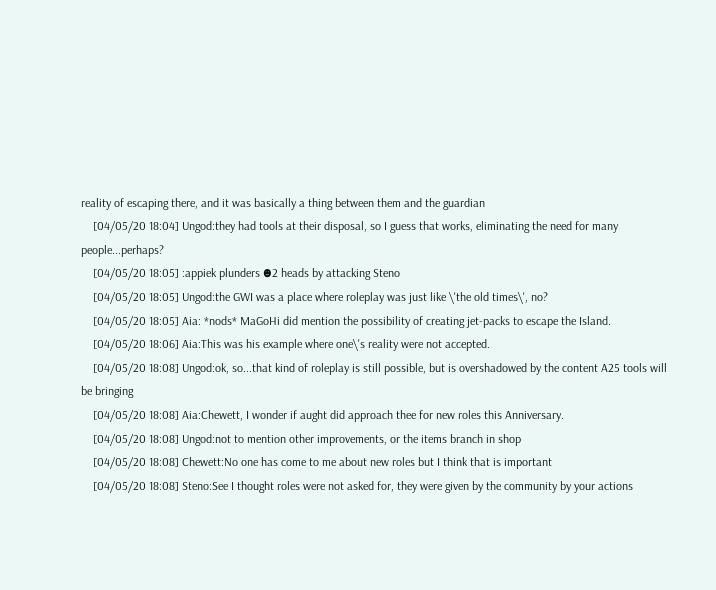reality of escaping there, and it was basically a thing between them and the guardian
    [04/05/20 18:04] Ungod:they had tools at their disposal, so I guess that works, eliminating the need for many people...perhaps?
    [04/05/20 18:05] :appiek plunders ☻2 heads by attacking Steno
    [04/05/20 18:05] Ungod:the GWI was a place where roleplay was just like \'the old times\', no?
    [04/05/20 18:05] Aia: *nods* MaGoHi did mention the possibility of creating jet-packs to escape the Island.
    [04/05/20 18:06] Aia:This was his example where one\'s reality were not accepted.
    [04/05/20 18:08] Ungod:ok, so...that kind of roleplay is still possible, but is overshadowed by the content A25 tools will be bringing
    [04/05/20 18:08] Aia:Chewett, I wonder if aught did approach thee for new roles this Anniversary.
    [04/05/20 18:08] Ungod:not to mention other improvements, or the items branch in shop
    [04/05/20 18:08] Chewett:No one has come to me about new roles but I think that is important
    [04/05/20 18:08] Steno:See I thought roles were not asked for, they were given by the community by your actions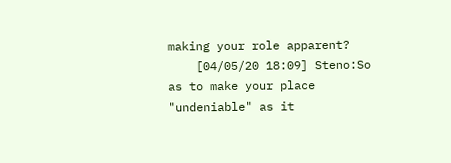making your role apparent?
    [04/05/20 18:09] Steno:So as to make your place "undeniable" as it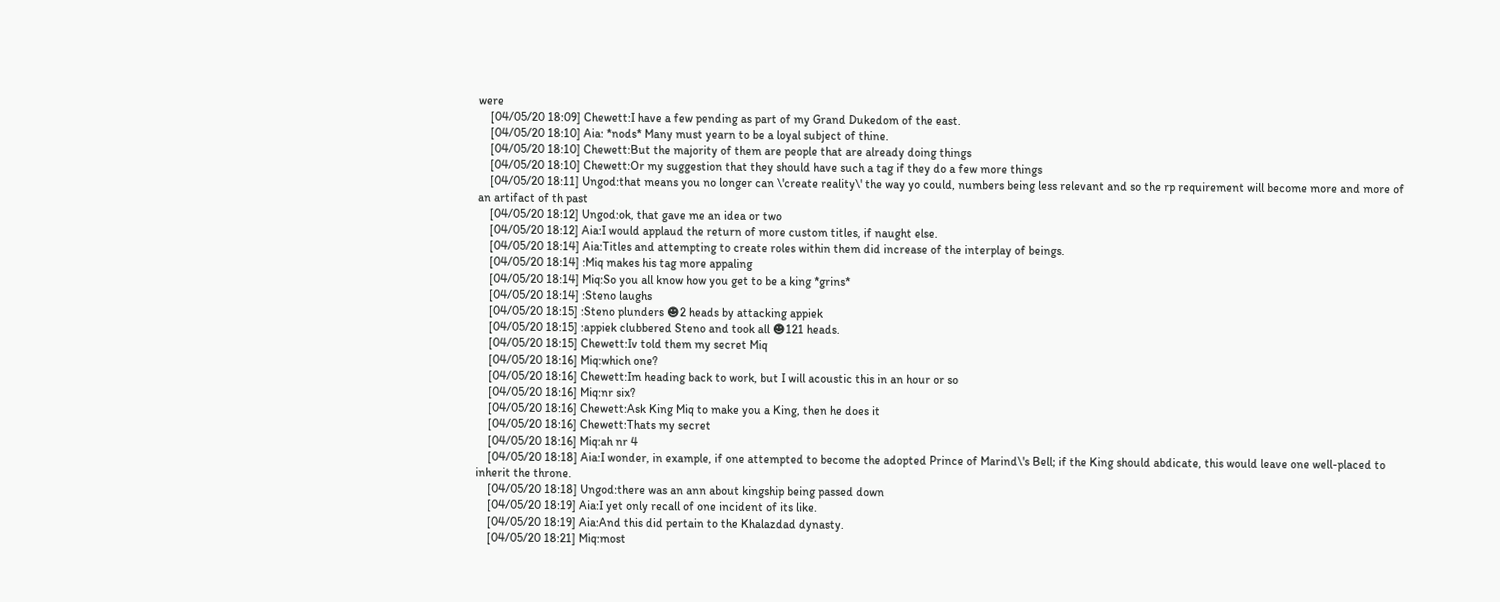were
    [04/05/20 18:09] Chewett:I have a few pending as part of my Grand Dukedom of the east.
    [04/05/20 18:10] Aia: *nods* Many must yearn to be a loyal subject of thine.
    [04/05/20 18:10] Chewett:But the majority of them are people that are already doing things
    [04/05/20 18:10] Chewett:Or my suggestion that they should have such a tag if they do a few more things
    [04/05/20 18:11] Ungod:that means you no longer can \'create reality\' the way yo could, numbers being less relevant and so the rp requirement will become more and more of an artifact of th past
    [04/05/20 18:12] Ungod:ok, that gave me an idea or two
    [04/05/20 18:12] Aia:I would applaud the return of more custom titles, if naught else.
    [04/05/20 18:14] Aia:Titles and attempting to create roles within them did increase of the interplay of beings.
    [04/05/20 18:14] :Miq makes his tag more appaling
    [04/05/20 18:14] Miq:So you all know how you get to be a king *grins*
    [04/05/20 18:14] :Steno laughs
    [04/05/20 18:15] :Steno plunders ☻2 heads by attacking appiek
    [04/05/20 18:15] :appiek clubbered Steno and took all ☻121 heads.
    [04/05/20 18:15] Chewett:Iv told them my secret Miq
    [04/05/20 18:16] Miq:which one?
    [04/05/20 18:16] Chewett:Im heading back to work, but I will acoustic this in an hour or so
    [04/05/20 18:16] Miq:nr six?
    [04/05/20 18:16] Chewett:Ask King Miq to make you a King, then he does it
    [04/05/20 18:16] Chewett:Thats my secret
    [04/05/20 18:16] Miq:ah nr 4
    [04/05/20 18:18] Aia:I wonder, in example, if one attempted to become the adopted Prince of Marind\'s Bell; if the King should abdicate, this would leave one well-placed to inherit the throne.
    [04/05/20 18:18] Ungod:there was an ann about kingship being passed down
    [04/05/20 18:19] Aia:I yet only recall of one incident of its like.
    [04/05/20 18:19] Aia:And this did pertain to the Khalazdad dynasty.
    [04/05/20 18:21] Miq:most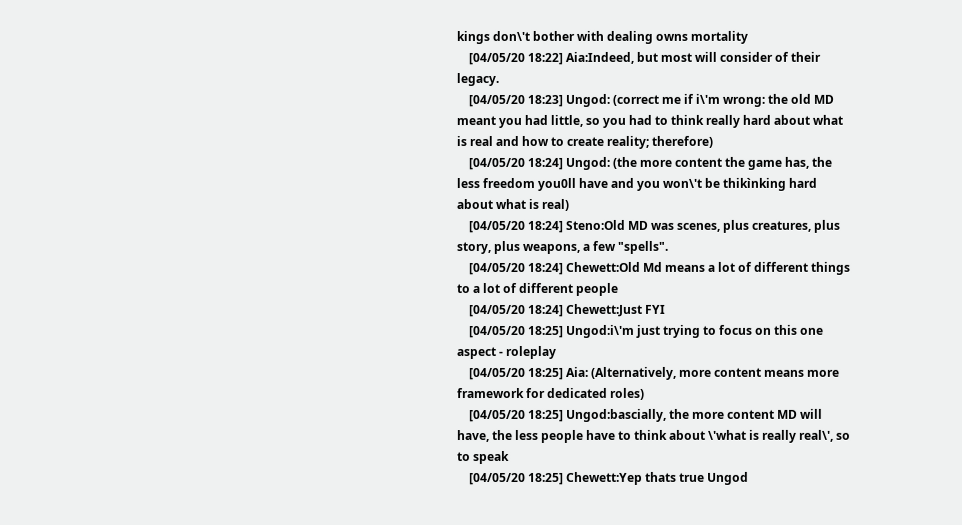kings don\'t bother with dealing owns mortality
    [04/05/20 18:22] Aia:Indeed, but most will consider of their legacy.
    [04/05/20 18:23] Ungod: (correct me if i\'m wrong: the old MD meant you had little, so you had to think really hard about what is real and how to create reality; therefore)
    [04/05/20 18:24] Ungod: (the more content the game has, the less freedom you0ll have and you won\'t be thikìnking hard about what is real)
    [04/05/20 18:24] Steno:Old MD was scenes, plus creatures, plus story, plus weapons, a few "spells".
    [04/05/20 18:24] Chewett:Old Md means a lot of different things to a lot of different people
    [04/05/20 18:24] Chewett:Just FYI
    [04/05/20 18:25] Ungod:i\'m just trying to focus on this one aspect - roleplay
    [04/05/20 18:25] Aia: (Alternatively, more content means more framework for dedicated roles)
    [04/05/20 18:25] Ungod:bascially, the more content MD will have, the less people have to think about \'what is really real\', so to speak
    [04/05/20 18:25] Chewett:Yep thats true Ungod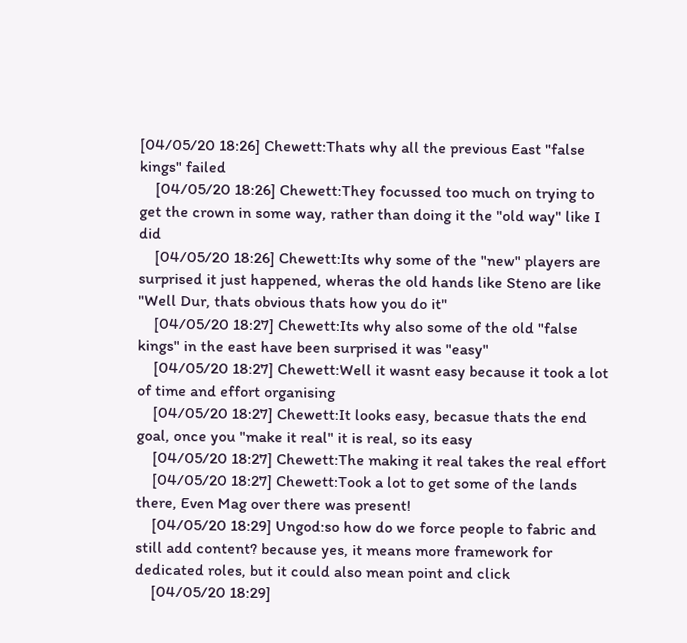[04/05/20 18:26] Chewett:Thats why all the previous East "false kings" failed
    [04/05/20 18:26] Chewett:They focussed too much on trying to get the crown in some way, rather than doing it the "old way" like I did
    [04/05/20 18:26] Chewett:Its why some of the "new" players are surprised it just happened, wheras the old hands like Steno are like "Well Dur, thats obvious thats how you do it"
    [04/05/20 18:27] Chewett:Its why also some of the old "false kings" in the east have been surprised it was "easy"
    [04/05/20 18:27] Chewett:Well it wasnt easy because it took a lot of time and effort organising
    [04/05/20 18:27] Chewett:It looks easy, becasue thats the end goal, once you "make it real" it is real, so its easy
    [04/05/20 18:27] Chewett:The making it real takes the real effort
    [04/05/20 18:27] Chewett:Took a lot to get some of the lands there, Even Mag over there was present!
    [04/05/20 18:29] Ungod:so how do we force people to fabric and still add content? because yes, it means more framework for dedicated roles, but it could also mean point and click
    [04/05/20 18:29]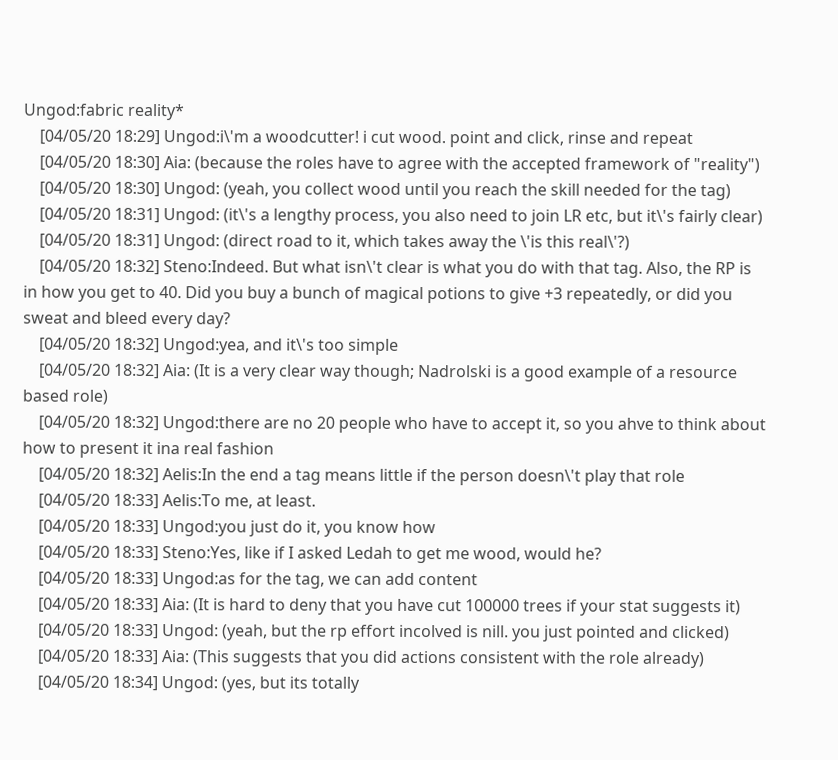Ungod:fabric reality*
    [04/05/20 18:29] Ungod:i\'m a woodcutter! i cut wood. point and click, rinse and repeat
    [04/05/20 18:30] Aia: (because the roles have to agree with the accepted framework of "reality")
    [04/05/20 18:30] Ungod: (yeah, you collect wood until you reach the skill needed for the tag)
    [04/05/20 18:31] Ungod: (it\'s a lengthy process, you also need to join LR etc, but it\'s fairly clear)
    [04/05/20 18:31] Ungod: (direct road to it, which takes away the \'is this real\'?)
    [04/05/20 18:32] Steno:Indeed. But what isn\'t clear is what you do with that tag. Also, the RP is in how you get to 40. Did you buy a bunch of magical potions to give +3 repeatedly, or did you sweat and bleed every day?
    [04/05/20 18:32] Ungod:yea, and it\'s too simple
    [04/05/20 18:32] Aia: (It is a very clear way though; Nadrolski is a good example of a resource based role)
    [04/05/20 18:32] Ungod:there are no 20 people who have to accept it, so you ahve to think about how to present it ina real fashion
    [04/05/20 18:32] Aelis:In the end a tag means little if the person doesn\'t play that role
    [04/05/20 18:33] Aelis:To me, at least.
    [04/05/20 18:33] Ungod:you just do it, you know how
    [04/05/20 18:33] Steno:Yes, like if I asked Ledah to get me wood, would he?
    [04/05/20 18:33] Ungod:as for the tag, we can add content
    [04/05/20 18:33] Aia: (It is hard to deny that you have cut 100000 trees if your stat suggests it)
    [04/05/20 18:33] Ungod: (yeah, but the rp effort incolved is nill. you just pointed and clicked)
    [04/05/20 18:33] Aia: (This suggests that you did actions consistent with the role already)
    [04/05/20 18:34] Ungod: (yes, but its totally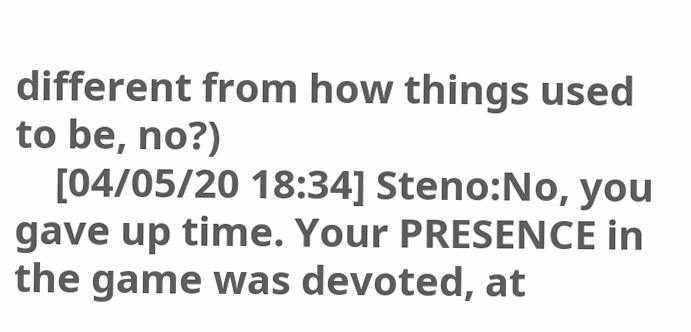different from how things used to be, no?)
    [04/05/20 18:34] Steno:No, you gave up time. Your PRESENCE in the game was devoted, at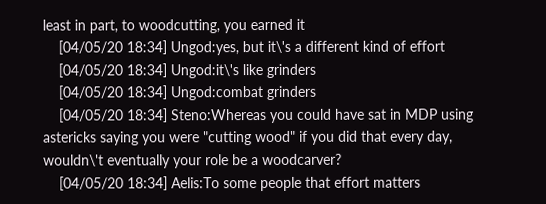least in part, to woodcutting, you earned it
    [04/05/20 18:34] Ungod:yes, but it\'s a different kind of effort
    [04/05/20 18:34] Ungod:it\'s like grinders
    [04/05/20 18:34] Ungod:combat grinders
    [04/05/20 18:34] Steno:Whereas you could have sat in MDP using astericks saying you were "cutting wood" if you did that every day, wouldn\'t eventually your role be a woodcarver?
    [04/05/20 18:34] Aelis:To some people that effort matters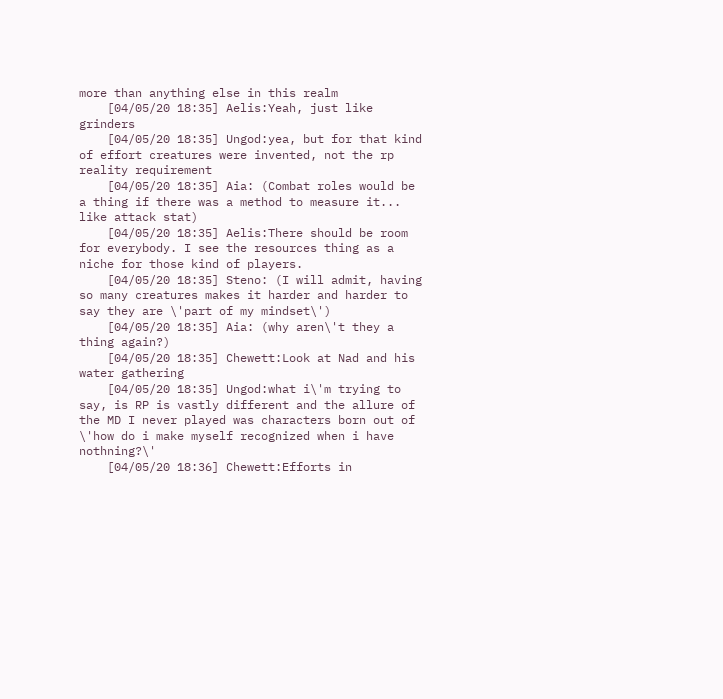more than anything else in this realm
    [04/05/20 18:35] Aelis:Yeah, just like grinders
    [04/05/20 18:35] Ungod:yea, but for that kind of effort creatures were invented, not the rp reality requirement
    [04/05/20 18:35] Aia: (Combat roles would be a thing if there was a method to measure it... like attack stat)
    [04/05/20 18:35] Aelis:There should be room for everybody. I see the resources thing as a niche for those kind of players.
    [04/05/20 18:35] Steno: (I will admit, having so many creatures makes it harder and harder to say they are \'part of my mindset\')
    [04/05/20 18:35] Aia: (why aren\'t they a thing again?)
    [04/05/20 18:35] Chewett:Look at Nad and his water gathering
    [04/05/20 18:35] Ungod:what i\'m trying to say, is RP is vastly different and the allure of the MD I never played was characters born out of \'how do i make myself recognized when i have nothning?\'
    [04/05/20 18:36] Chewett:Efforts in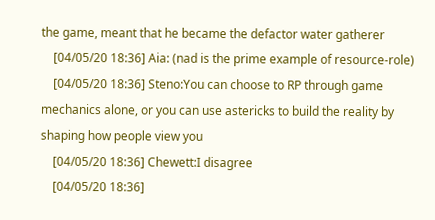the game, meant that he became the defactor water gatherer
    [04/05/20 18:36] Aia: (nad is the prime example of resource-role)
    [04/05/20 18:36] Steno:You can choose to RP through game mechanics alone, or you can use astericks to build the reality by shaping how people view you
    [04/05/20 18:36] Chewett:I disagree
    [04/05/20 18:36]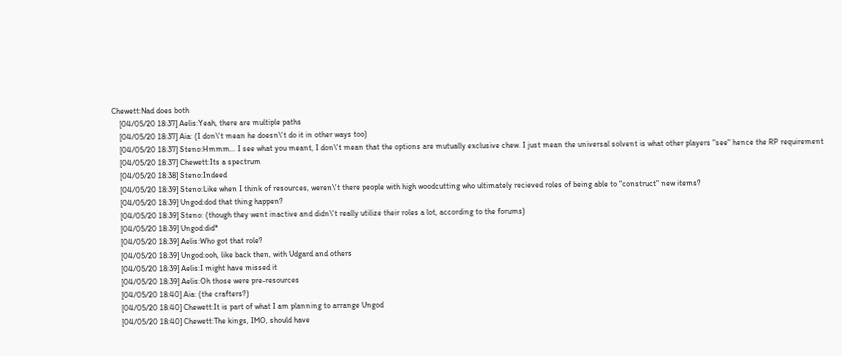Chewett:Nad does both
    [04/05/20 18:37] Aelis:Yeah, there are multiple paths
    [04/05/20 18:37] Aia: (I don\'t mean he doesn\'t do it in other ways too)
    [04/05/20 18:37] Steno:Hmmm... I see what you meant, I don\'t mean that the options are mutually exclusive chew. I just mean the universal solvent is what other players "see" hence the RP requirement
    [04/05/20 18:37] Chewett:Its a spectrum
    [04/05/20 18:38] Steno:Indeed
    [04/05/20 18:39] Steno:Like when I think of resources, weren\'t there people with high woodcutting who ultimately recieved roles of being able to "construct" new items?
    [04/05/20 18:39] Ungod:dod that thing happen?
    [04/05/20 18:39] Steno: (though they went inactive and didn\'t really utilize their roles a lot, according to the forums)
    [04/05/20 18:39] Ungod:did*
    [04/05/20 18:39] Aelis:Who got that role?
    [04/05/20 18:39] Ungod:ooh, like back then, with Udgard and others
    [04/05/20 18:39] Aelis:I might have missed it
    [04/05/20 18:39] Aelis:Oh those were pre-resources
    [04/05/20 18:40] Aia: (the crafters?)
    [04/05/20 18:40] Chewett:It is part of what I am planning to arrange Ungod
    [04/05/20 18:40] Chewett:The kings, IMO, should have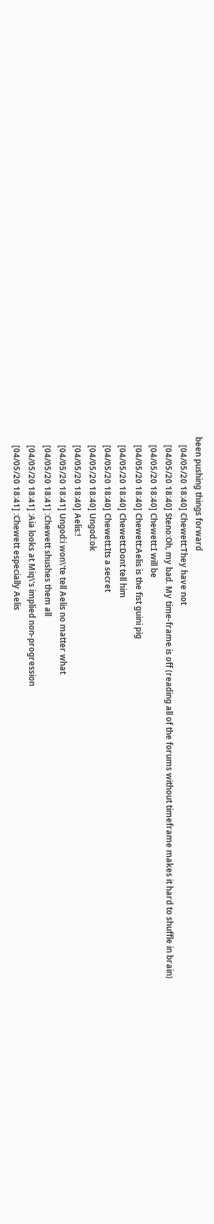been pushing things forward
    [04/05/20 18:40] Chewett:They have not
    [04/05/20 18:40] Steno:Oh, my bad. My time-frame is off (reading all of the forums without timeframe makes it hard to shuffle in brain)
    [04/05/20 18:40] Chewett:I will be
    [04/05/20 18:40] Chewett:Aelis is the fist guini pig
    [04/05/20 18:40] Chewett:Dont tell him
    [04/05/20 18:40] Chewett:Its a secret
    [04/05/20 18:40] Ungod:ok
    [04/05/20 18:40] Aelis:!
    [04/05/20 18:41] Ungod:i won\'te tell Aelis no matter what
    [04/05/20 18:41] :Chewett shushes them all
    [04/05/20 18:41] :Aia looks at Miq\'s implied non-progression
    [04/05/20 18:41] :Chewett especially Aelis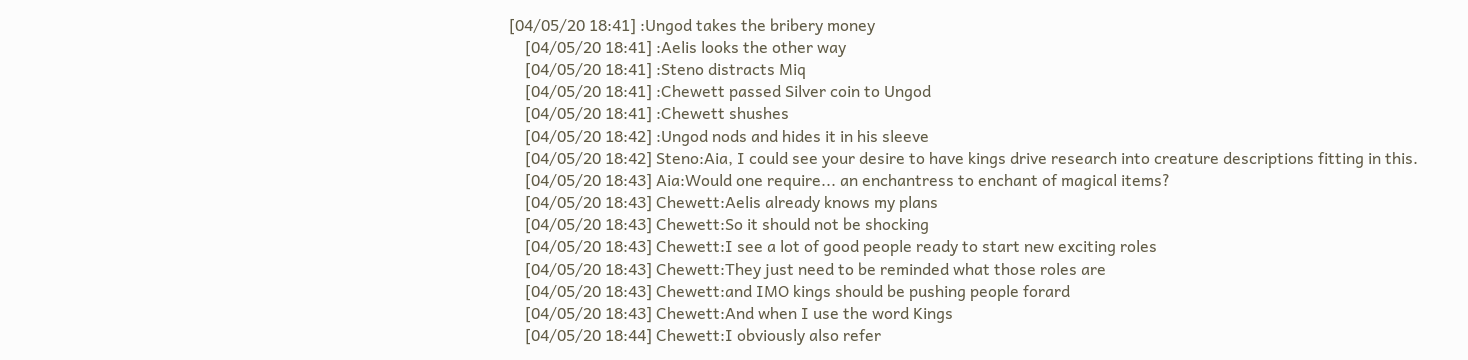[04/05/20 18:41] :Ungod takes the bribery money
    [04/05/20 18:41] :Aelis looks the other way
    [04/05/20 18:41] :Steno distracts Miq
    [04/05/20 18:41] :Chewett passed Silver coin to Ungod
    [04/05/20 18:41] :Chewett shushes
    [04/05/20 18:42] :Ungod nods and hides it in his sleeve
    [04/05/20 18:42] Steno:Aia, I could see your desire to have kings drive research into creature descriptions fitting in this.
    [04/05/20 18:43] Aia:Would one require... an enchantress to enchant of magical items?
    [04/05/20 18:43] Chewett:Aelis already knows my plans
    [04/05/20 18:43] Chewett:So it should not be shocking
    [04/05/20 18:43] Chewett:I see a lot of good people ready to start new exciting roles
    [04/05/20 18:43] Chewett:They just need to be reminded what those roles are
    [04/05/20 18:43] Chewett:and IMO kings should be pushing people forard
    [04/05/20 18:43] Chewett:And when I use the word Kings
    [04/05/20 18:44] Chewett:I obviously also refer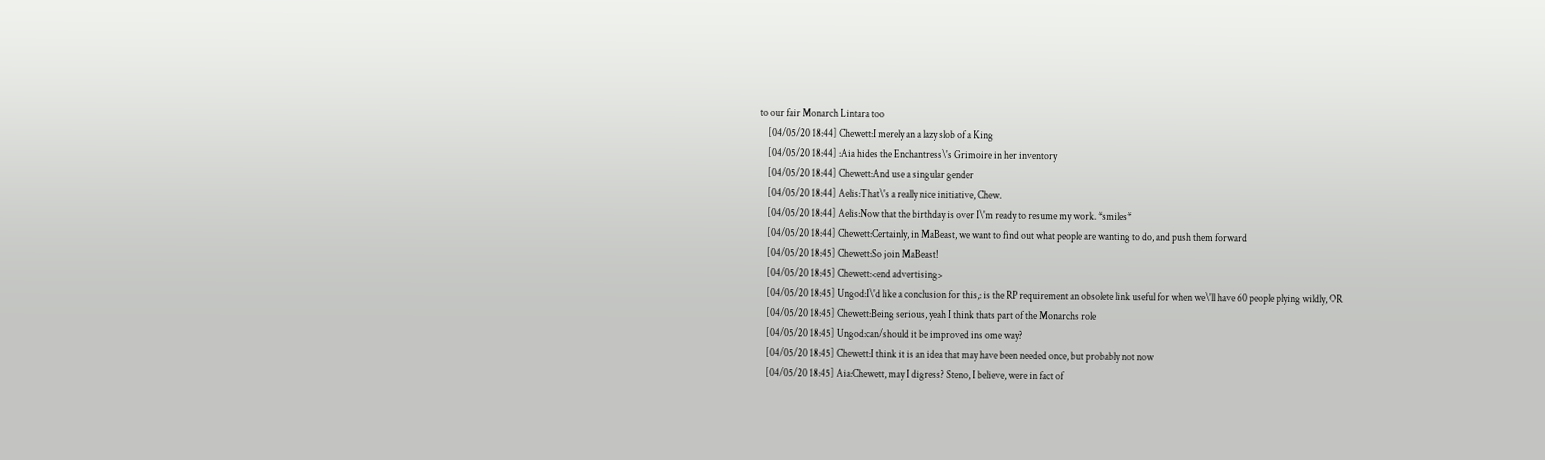to our fair Monarch Lintara too
    [04/05/20 18:44] Chewett:I merely an a lazy slob of a King
    [04/05/20 18:44] :Aia hides the Enchantress\'s Grimoire in her inventory
    [04/05/20 18:44] Chewett:And use a singular gender
    [04/05/20 18:44] Aelis:That\'s a really nice initiative, Chew.
    [04/05/20 18:44] Aelis:Now that the birthday is over I\'m ready to resume my work. *smiles*
    [04/05/20 18:44] Chewett:Certainly, in MaBeast, we want to find out what people are wanting to do, and push them forward
    [04/05/20 18:45] Chewett:So join MaBeast!
    [04/05/20 18:45] Chewett:<end advertising>
    [04/05/20 18:45] Ungod:I\'d like a conclusion for this,: is the RP requirement an obsolete link useful for when we\'ll have 60 people plying wildly, OR
    [04/05/20 18:45] Chewett:Being serious, yeah I think thats part of the Monarchs role
    [04/05/20 18:45] Ungod:can/should it be improved ins ome way?
    [04/05/20 18:45] Chewett:I think it is an idea that may have been needed once, but probably not now
    [04/05/20 18:45] Aia:Chewett, may I digress? Steno, I believe, were in fact of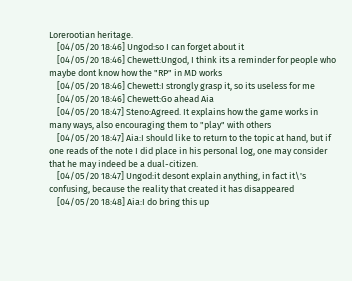Lorerootian heritage.
    [04/05/20 18:46] Ungod:so I can forget about it
    [04/05/20 18:46] Chewett:Ungod, I think its a reminder for people who maybe dont know how the "RP" in MD works
    [04/05/20 18:46] Chewett:I strongly grasp it, so its useless for me
    [04/05/20 18:46] Chewett:Go ahead Aia
    [04/05/20 18:47] Steno:Agreed. It explains how the game works in many ways, also encouraging them to "play" with others
    [04/05/20 18:47] Aia:I should like to return to the topic at hand, but if one reads of the note I did place in his personal log, one may consider that he may indeed be a dual-citizen.
    [04/05/20 18:47] Ungod:it desont explain anything, in fact it\'s confusing, because the reality that created it has disappeared
    [04/05/20 18:48] Aia:I do bring this up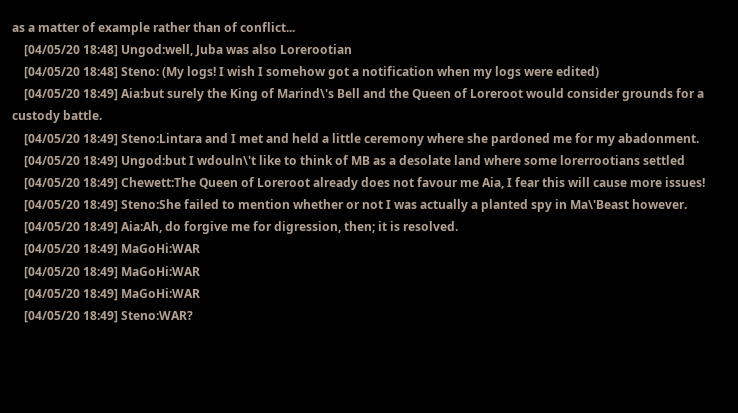as a matter of example rather than of conflict...
    [04/05/20 18:48] Ungod:well, Juba was also Lorerootian
    [04/05/20 18:48] Steno: (My logs! I wish I somehow got a notification when my logs were edited)
    [04/05/20 18:49] Aia:but surely the King of Marind\'s Bell and the Queen of Loreroot would consider grounds for a custody battle.
    [04/05/20 18:49] Steno:Lintara and I met and held a little ceremony where she pardoned me for my abadonment.
    [04/05/20 18:49] Ungod:but I wdouln\'t like to think of MB as a desolate land where some lorerrootians settled
    [04/05/20 18:49] Chewett:The Queen of Loreroot already does not favour me Aia, I fear this will cause more issues!
    [04/05/20 18:49] Steno:She failed to mention whether or not I was actually a planted spy in Ma\'Beast however.
    [04/05/20 18:49] Aia:Ah, do forgive me for digression, then; it is resolved.
    [04/05/20 18:49] MaGoHi:WAR
    [04/05/20 18:49] MaGoHi:WAR
    [04/05/20 18:49] MaGoHi:WAR
    [04/05/20 18:49] Steno:WAR?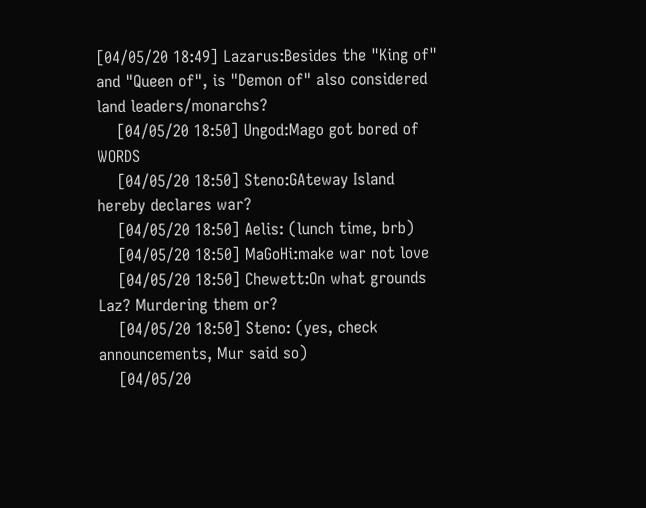[04/05/20 18:49] Lazarus:Besides the "King of" and "Queen of", is "Demon of" also considered land leaders/monarchs?
    [04/05/20 18:50] Ungod:Mago got bored of WORDS
    [04/05/20 18:50] Steno:GAteway Island hereby declares war?
    [04/05/20 18:50] Aelis: (lunch time, brb)
    [04/05/20 18:50] MaGoHi:make war not love
    [04/05/20 18:50] Chewett:On what grounds Laz? Murdering them or?
    [04/05/20 18:50] Steno: (yes, check announcements, Mur said so)
    [04/05/20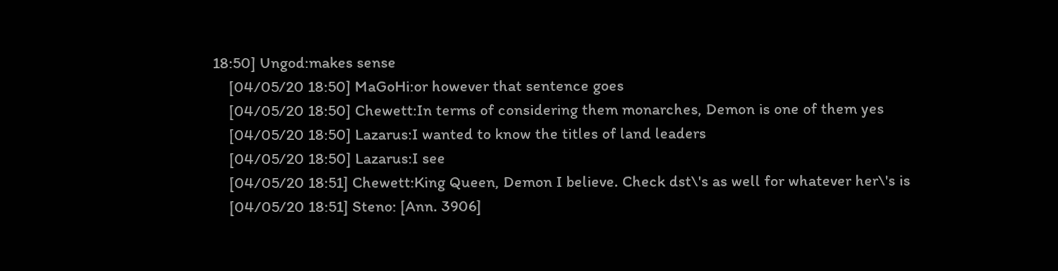18:50] Ungod:makes sense
    [04/05/20 18:50] MaGoHi:or however that sentence goes
    [04/05/20 18:50] Chewett:In terms of considering them monarches, Demon is one of them yes
    [04/05/20 18:50] Lazarus:I wanted to know the titles of land leaders
    [04/05/20 18:50] Lazarus:I see
    [04/05/20 18:51] Chewett:King Queen, Demon I believe. Check dst\'s as well for whatever her\'s is
    [04/05/20 18:51] Steno: [Ann. 3906]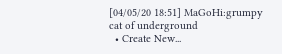[04/05/20 18:51] MaGoHi:grumpy cat of underground
  • Create New...